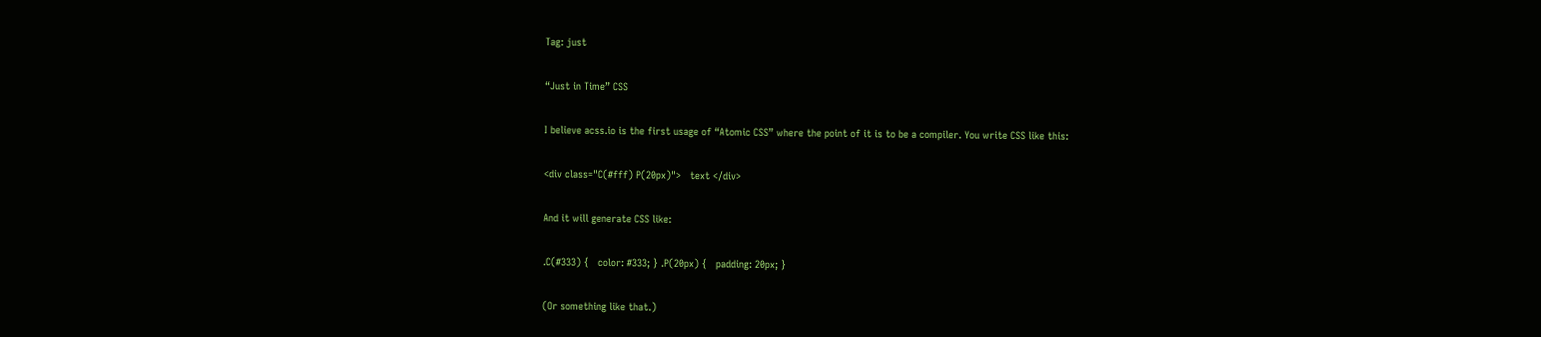Tag: just

“Just in Time” CSS

I believe acss.io is the first usage of “Atomic CSS” where the point of it is to be a compiler. You write CSS like this:

<div class="C(#fff) P(20px)">   text </div>

And it will generate CSS like:

.C(#333) {   color: #333; } .P(20px) {   padding: 20px; }

(Or something like that.)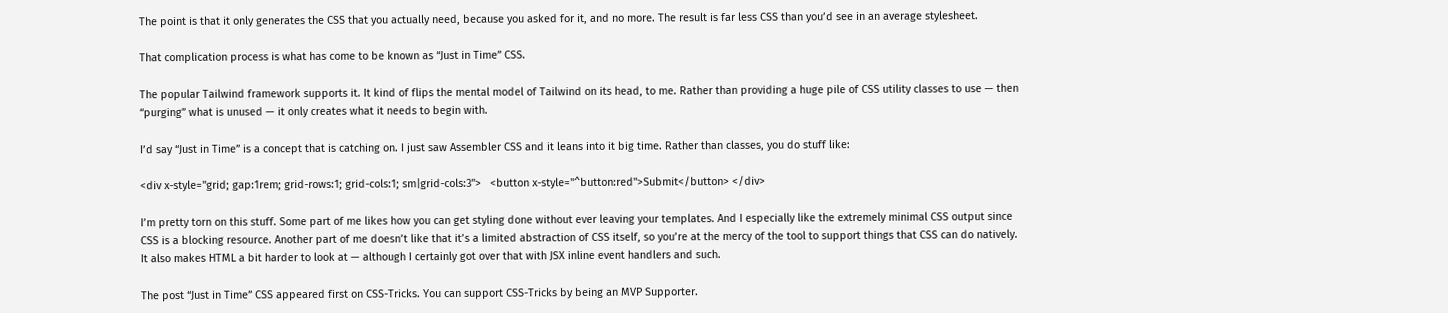The point is that it only generates the CSS that you actually need, because you asked for it, and no more. The result is far less CSS than you’d see in an average stylesheet.

That complication process is what has come to be known as “Just in Time” CSS.

The popular Tailwind framework supports it. It kind of flips the mental model of Tailwind on its head, to me. Rather than providing a huge pile of CSS utility classes to use — then “purging” what is unused — it only creates what it needs to begin with.

I’d say “Just in Time” is a concept that is catching on. I just saw Assembler CSS and it leans into it big time. Rather than classes, you do stuff like:

<div x-style="grid; gap:1rem; grid-rows:1; grid-cols:1; sm|grid-cols:3">   <button x-style="^button:red">Submit</button> </div>

I’m pretty torn on this stuff. Some part of me likes how you can get styling done without ever leaving your templates. And I especially like the extremely minimal CSS output since CSS is a blocking resource. Another part of me doesn’t like that it’s a limited abstraction of CSS itself, so you’re at the mercy of the tool to support things that CSS can do natively. It also makes HTML a bit harder to look at — although I certainly got over that with JSX inline event handlers and such.

The post “Just in Time” CSS appeared first on CSS-Tricks. You can support CSS-Tricks by being an MVP Supporter.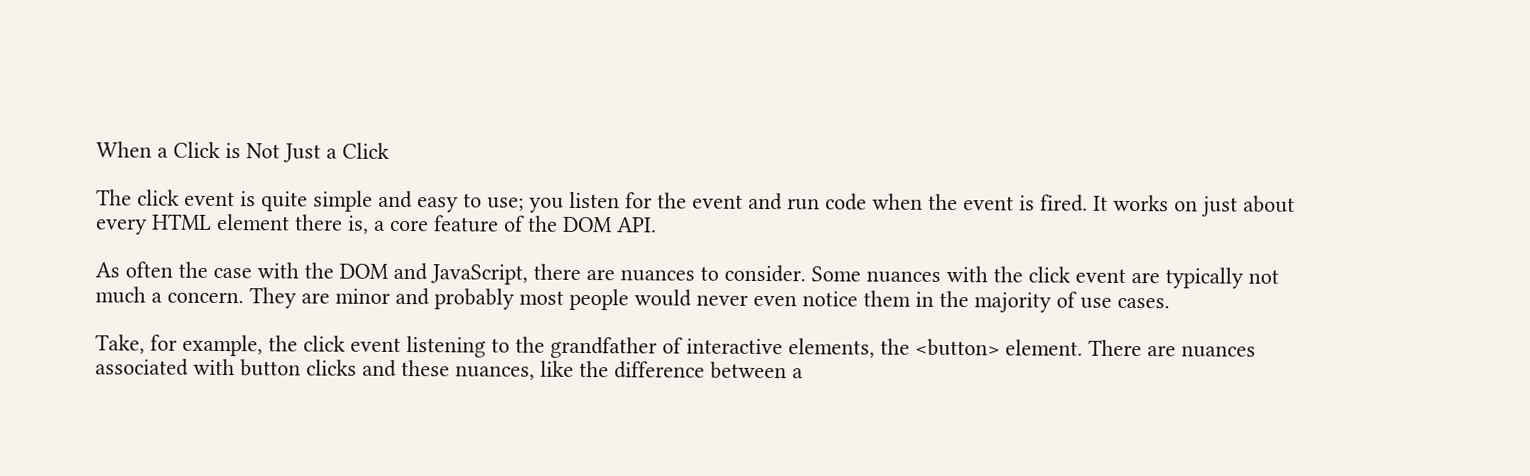When a Click is Not Just a Click

The click event is quite simple and easy to use; you listen for the event and run code when the event is fired. It works on just about every HTML element there is, a core feature of the DOM API.

As often the case with the DOM and JavaScript, there are nuances to consider. Some nuances with the click event are typically not much a concern. They are minor and probably most people would never even notice them in the majority of use cases.

Take, for example, the click event listening to the grandfather of interactive elements, the <button> element. There are nuances associated with button clicks and these nuances, like the difference between a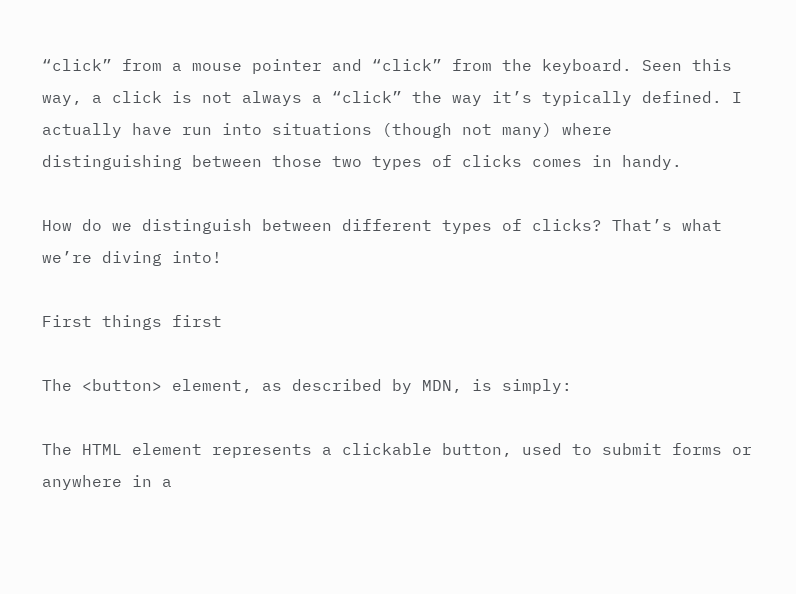“click” from a mouse pointer and “click” from the keyboard. Seen this way, a click is not always a “click” the way it’s typically defined. I actually have run into situations (though not many) where distinguishing between those two types of clicks comes in handy.

How do we distinguish between different types of clicks? That’s what we’re diving into!

First things first

The <button> element, as described by MDN, is simply:

The HTML element represents a clickable button, used to submit forms or anywhere in a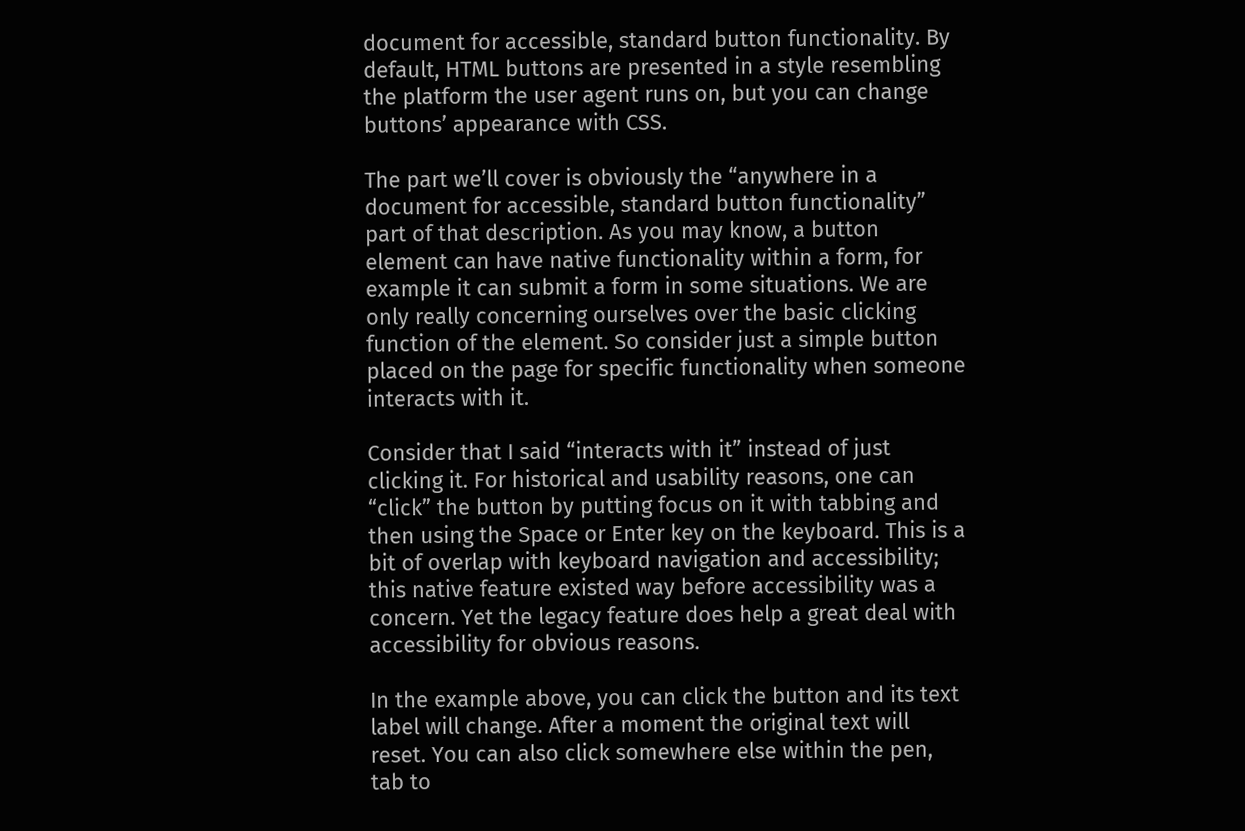document for accessible, standard button functionality. By default, HTML buttons are presented in a style resembling the platform the user agent runs on, but you can change buttons’ appearance with CSS.

The part we’ll cover is obviously the “anywhere in a document for accessible, standard button functionality” part of that description. As you may know, a button element can have native functionality within a form, for example it can submit a form in some situations. We are only really concerning ourselves over the basic clicking function of the element. So consider just a simple button placed on the page for specific functionality when someone interacts with it.

Consider that I said “interacts with it” instead of just clicking it. For historical and usability reasons, one can “click” the button by putting focus on it with tabbing and then using the Space or Enter key on the keyboard. This is a bit of overlap with keyboard navigation and accessibility; this native feature existed way before accessibility was a concern. Yet the legacy feature does help a great deal with accessibility for obvious reasons.

In the example above, you can click the button and its text label will change. After a moment the original text will reset. You can also click somewhere else within the pen, tab to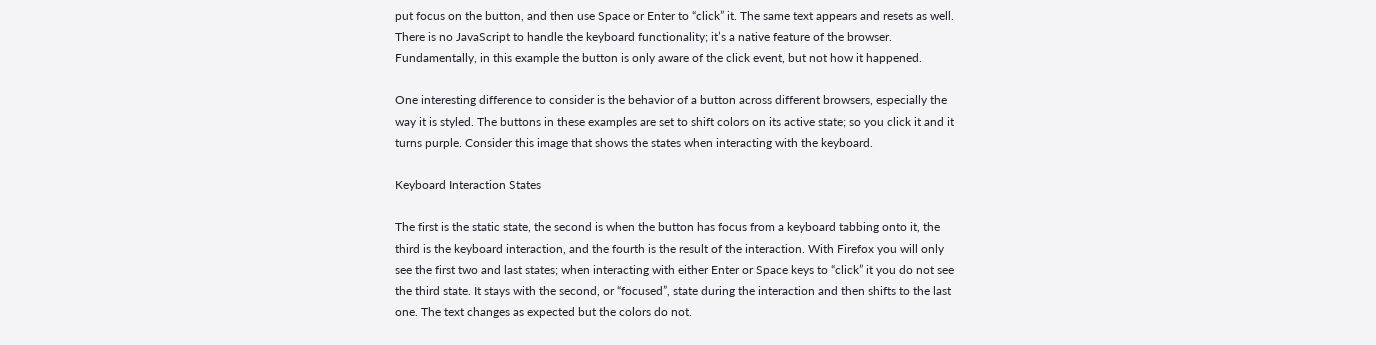put focus on the button, and then use Space or Enter to “click” it. The same text appears and resets as well. There is no JavaScript to handle the keyboard functionality; it’s a native feature of the browser. Fundamentally, in this example the button is only aware of the click event, but not how it happened.

One interesting difference to consider is the behavior of a button across different browsers, especially the way it is styled. The buttons in these examples are set to shift colors on its active state; so you click it and it turns purple. Consider this image that shows the states when interacting with the keyboard.

Keyboard Interaction States

The first is the static state, the second is when the button has focus from a keyboard tabbing onto it, the third is the keyboard interaction, and the fourth is the result of the interaction. With Firefox you will only see the first two and last states; when interacting with either Enter or Space keys to “click” it you do not see the third state. It stays with the second, or “focused”, state during the interaction and then shifts to the last one. The text changes as expected but the colors do not.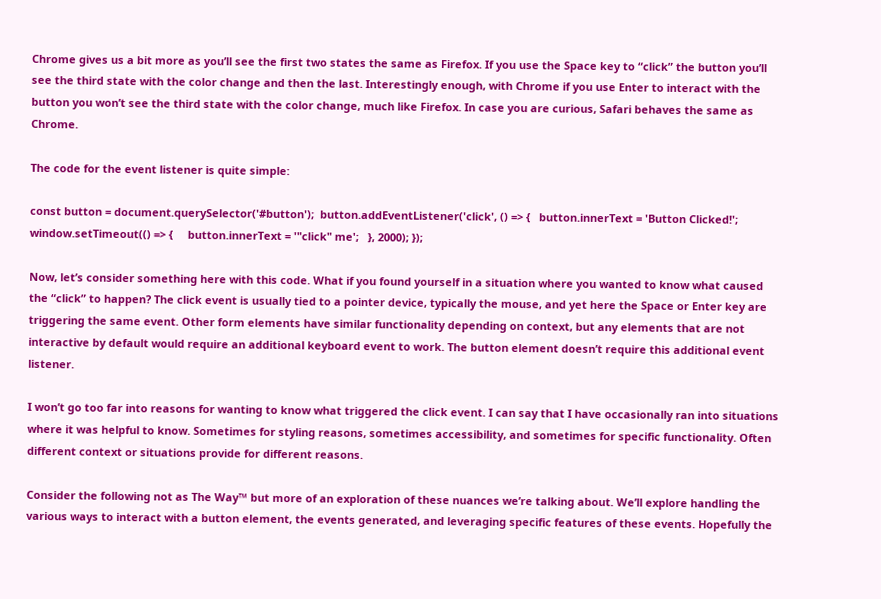Chrome gives us a bit more as you’ll see the first two states the same as Firefox. If you use the Space key to “click” the button you’ll see the third state with the color change and then the last. Interestingly enough, with Chrome if you use Enter to interact with the button you won’t see the third state with the color change, much like Firefox. In case you are curious, Safari behaves the same as Chrome.

The code for the event listener is quite simple:

const button = document.querySelector('#button');  button.addEventListener('click', () => {   button.innerText = 'Button Clicked!';      window.setTimeout(() => {     button.innerText = '"click" me';   }, 2000); });

Now, let’s consider something here with this code. What if you found yourself in a situation where you wanted to know what caused the “click” to happen? The click event is usually tied to a pointer device, typically the mouse, and yet here the Space or Enter key are triggering the same event. Other form elements have similar functionality depending on context, but any elements that are not interactive by default would require an additional keyboard event to work. The button element doesn’t require this additional event listener.

I won’t go too far into reasons for wanting to know what triggered the click event. I can say that I have occasionally ran into situations where it was helpful to know. Sometimes for styling reasons, sometimes accessibility, and sometimes for specific functionality. Often different context or situations provide for different reasons.

Consider the following not as The Way™ but more of an exploration of these nuances we’re talking about. We’ll explore handling the various ways to interact with a button element, the events generated, and leveraging specific features of these events. Hopefully the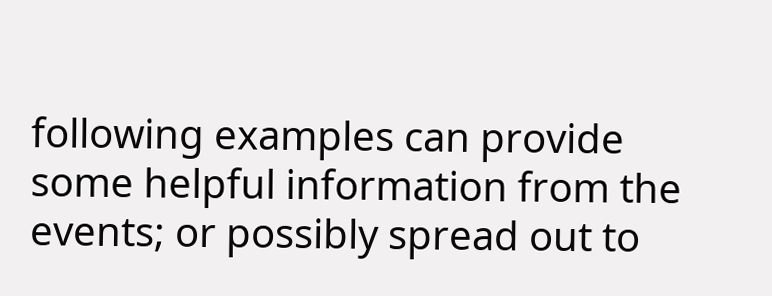following examples can provide some helpful information from the events; or possibly spread out to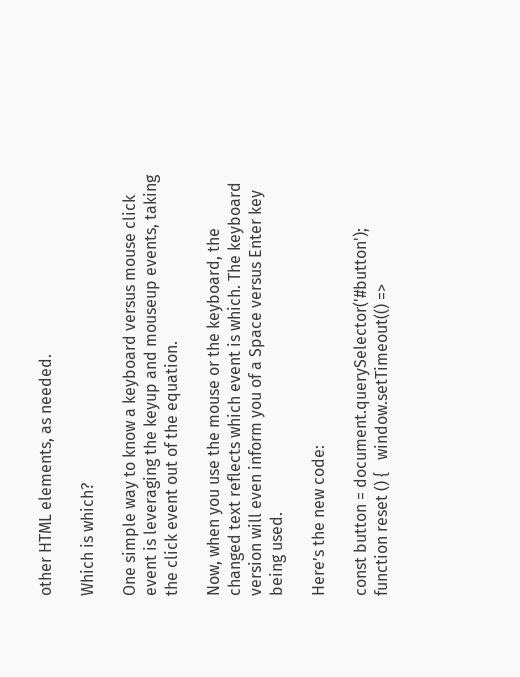other HTML elements, as needed.

Which is which?

One simple way to know a keyboard versus mouse click event is leveraging the keyup and mouseup events, taking the click event out of the equation.

Now, when you use the mouse or the keyboard, the changed text reflects which event is which. The keyboard version will even inform you of a Space versus Enter key being used.

Here’s the new code:

const button = document.querySelector('#button');  function reset () {   window.setTimeout(() =>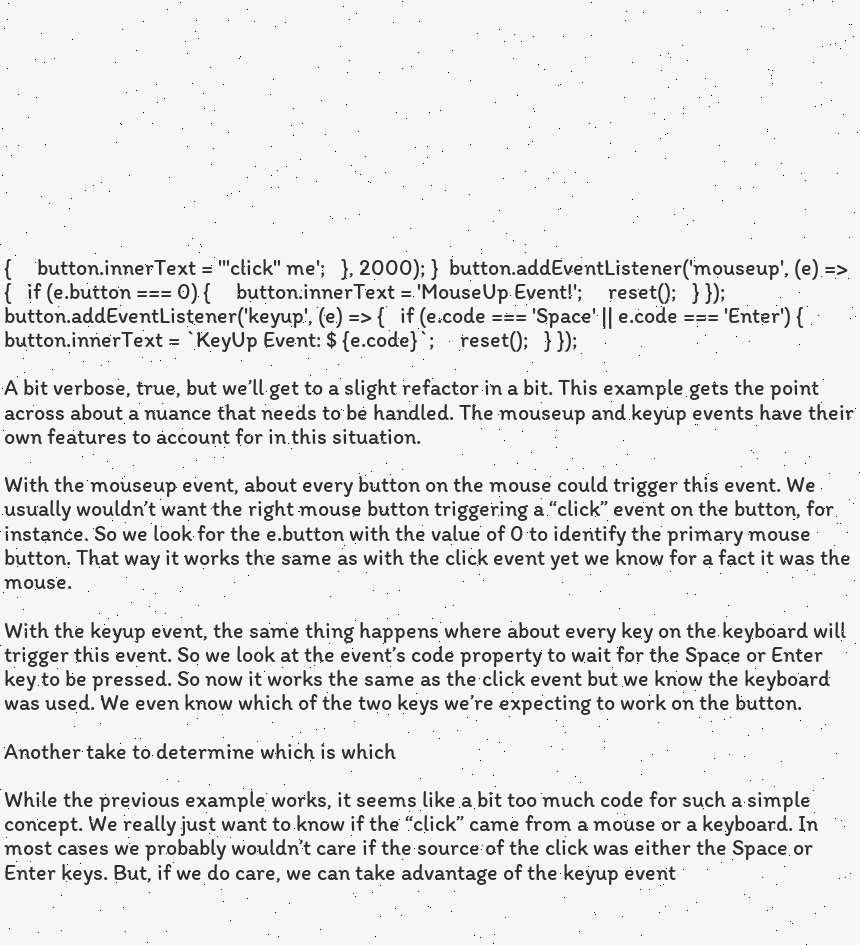{     button.innerText = '"click" me';   }, 2000); }  button.addEventListener('mouseup', (e) => {   if (e.button === 0) {     button.innerText = 'MouseUp Event!';     reset();   } });  button.addEventListener('keyup', (e) => {   if (e.code === 'Space' || e.code === 'Enter') {     button.innerText = `KeyUp Event: $ {e.code}`;     reset();   } });

A bit verbose, true, but we’ll get to a slight refactor in a bit. This example gets the point across about a nuance that needs to be handled. The mouseup and keyup events have their own features to account for in this situation.

With the mouseup event, about every button on the mouse could trigger this event. We usually wouldn’t want the right mouse button triggering a “click” event on the button, for instance. So we look for the e.button with the value of 0 to identify the primary mouse button. That way it works the same as with the click event yet we know for a fact it was the mouse.

With the keyup event, the same thing happens where about every key on the keyboard will trigger this event. So we look at the event’s code property to wait for the Space or Enter key to be pressed. So now it works the same as the click event but we know the keyboard was used. We even know which of the two keys we’re expecting to work on the button.

Another take to determine which is which

While the previous example works, it seems like a bit too much code for such a simple concept. We really just want to know if the “click” came from a mouse or a keyboard. In most cases we probably wouldn’t care if the source of the click was either the Space or Enter keys. But, if we do care, we can take advantage of the keyup event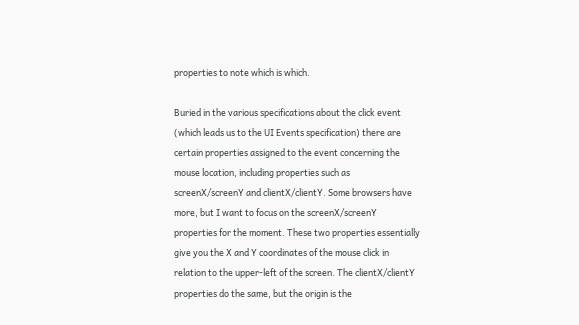properties to note which is which.

Buried in the various specifications about the click event (which leads us to the UI Events specification) there are certain properties assigned to the event concerning the mouse location, including properties such as screenX/screenY and clientX/clientY. Some browsers have more, but I want to focus on the screenX/screenY properties for the moment. These two properties essentially give you the X and Y coordinates of the mouse click in relation to the upper-left of the screen. The clientX/clientY properties do the same, but the origin is the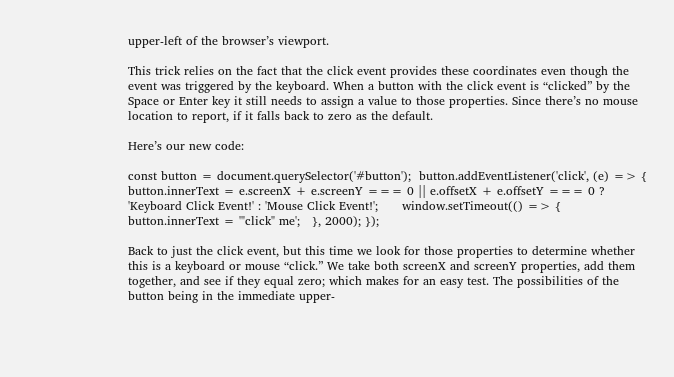upper-left of the browser’s viewport.

This trick relies on the fact that the click event provides these coordinates even though the event was triggered by the keyboard. When a button with the click event is “clicked” by the Space or Enter key it still needs to assign a value to those properties. Since there’s no mouse location to report, if it falls back to zero as the default.

Here’s our new code:

const button = document.querySelector('#button');  button.addEventListener('click', (e) => {   button.innerText = e.screenX + e.screenY === 0 || e.offsetX + e.offsetY === 0 ?     'Keyboard Click Event!' : 'Mouse Click Event!';      window.setTimeout(() => {     button.innerText = '"click" me';   }, 2000); });

Back to just the click event, but this time we look for those properties to determine whether this is a keyboard or mouse “click.” We take both screenX and screenY properties, add them together, and see if they equal zero; which makes for an easy test. The possibilities of the button being in the immediate upper-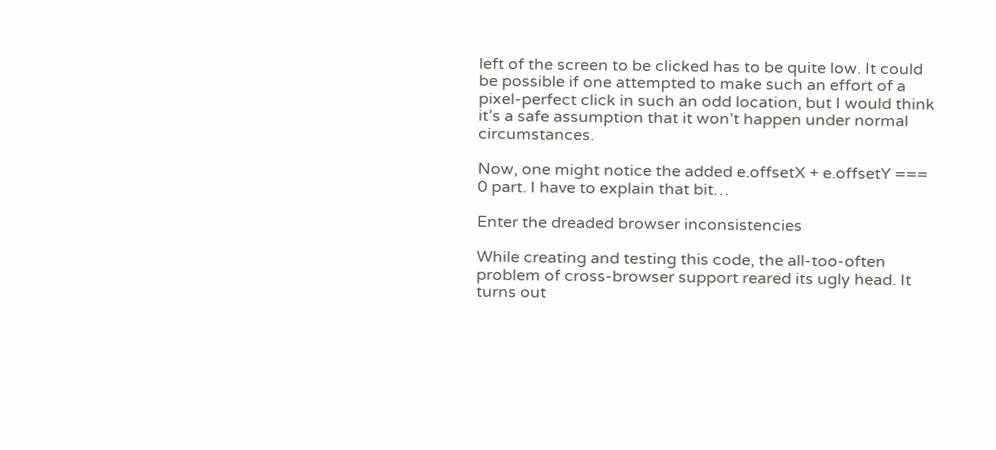left of the screen to be clicked has to be quite low. It could be possible if one attempted to make such an effort of a pixel-perfect click in such an odd location, but I would think it’s a safe assumption that it won’t happen under normal circumstances.

Now, one might notice the added e.offsetX + e.offsetY === 0 part. I have to explain that bit…

Enter the dreaded browser inconsistencies

While creating and testing this code, the all-too-often problem of cross-browser support reared its ugly head. It turns out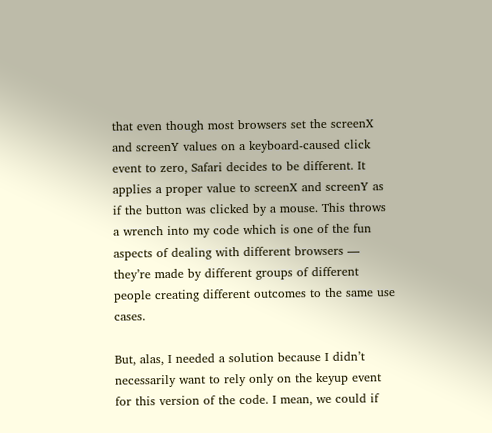that even though most browsers set the screenX and screenY values on a keyboard-caused click event to zero, Safari decides to be different. It applies a proper value to screenX and screenY as if the button was clicked by a mouse. This throws a wrench into my code which is one of the fun aspects of dealing with different browsers — they’re made by different groups of different people creating different outcomes to the same use cases.

But, alas, I needed a solution because I didn’t necessarily want to rely only on the keyup event for this version of the code. I mean, we could if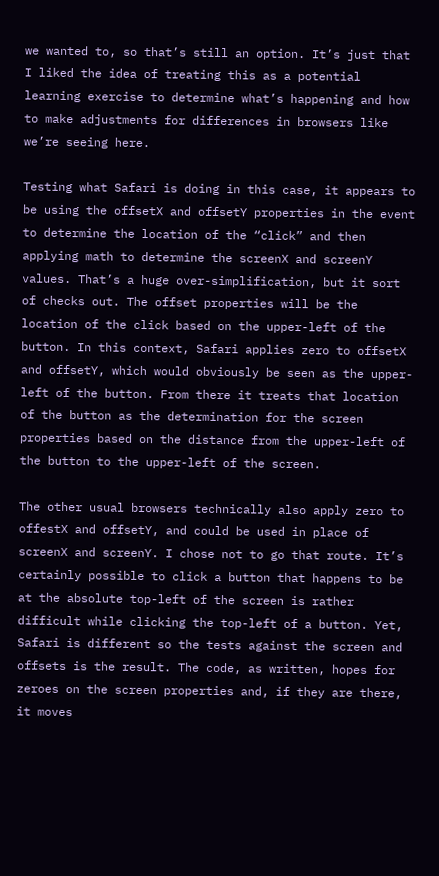we wanted to, so that’s still an option. It’s just that I liked the idea of treating this as a potential learning exercise to determine what’s happening and how to make adjustments for differences in browsers like we’re seeing here.

Testing what Safari is doing in this case, it appears to be using the offsetX and offsetY properties in the event to determine the location of the “click” and then applying math to determine the screenX and screenY values. That’s a huge over-simplification, but it sort of checks out. The offset properties will be the location of the click based on the upper-left of the button. In this context, Safari applies zero to offsetX and offsetY, which would obviously be seen as the upper-left of the button. From there it treats that location of the button as the determination for the screen properties based on the distance from the upper-left of the button to the upper-left of the screen.

The other usual browsers technically also apply zero to offestX and offsetY, and could be used in place of screenX and screenY. I chose not to go that route. It’s certainly possible to click a button that happens to be at the absolute top-left of the screen is rather difficult while clicking the top-left of a button. Yet, Safari is different so the tests against the screen and offsets is the result. The code, as written, hopes for zeroes on the screen properties and, if they are there, it moves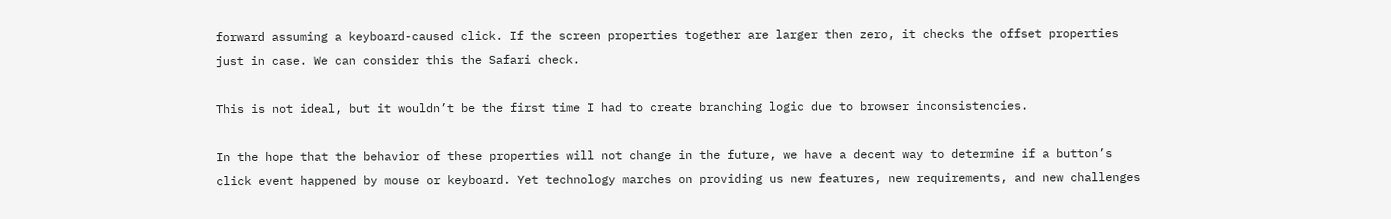forward assuming a keyboard-caused click. If the screen properties together are larger then zero, it checks the offset properties just in case. We can consider this the Safari check.

This is not ideal, but it wouldn’t be the first time I had to create branching logic due to browser inconsistencies.

In the hope that the behavior of these properties will not change in the future, we have a decent way to determine if a button’s click event happened by mouse or keyboard. Yet technology marches on providing us new features, new requirements, and new challenges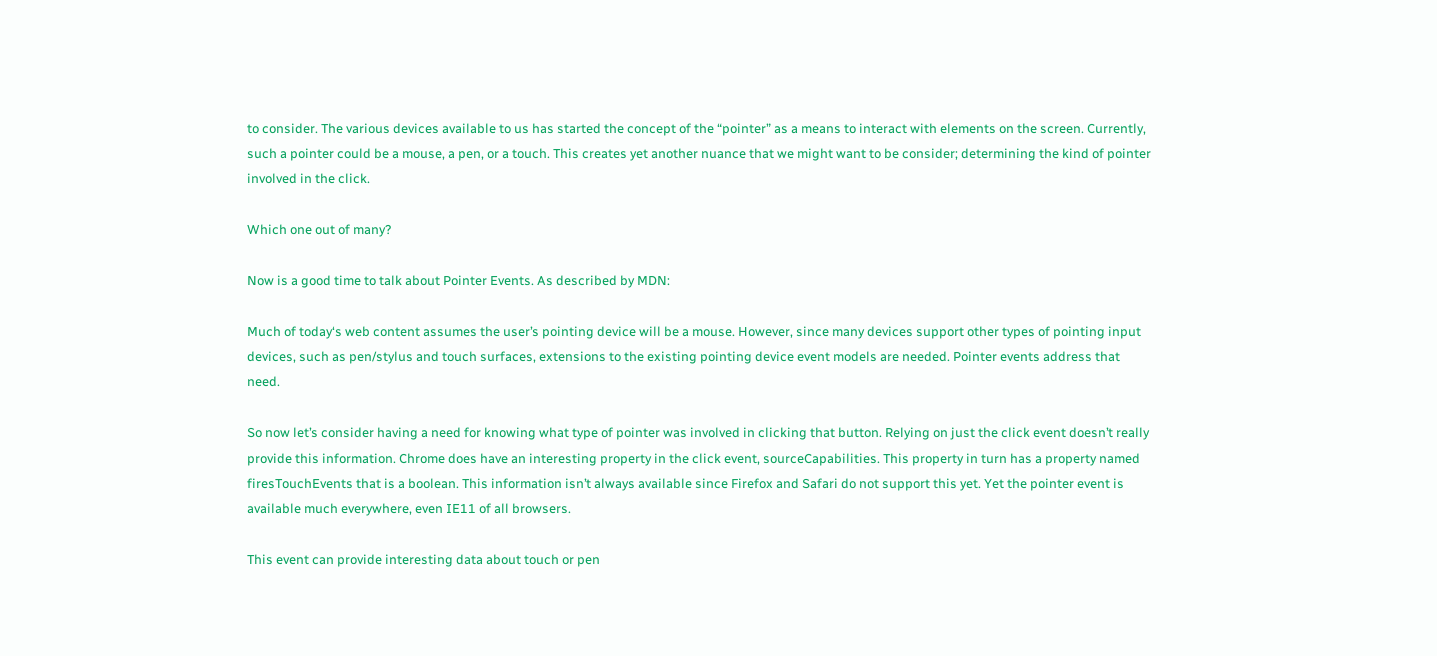to consider. The various devices available to us has started the concept of the “pointer” as a means to interact with elements on the screen. Currently, such a pointer could be a mouse, a pen, or a touch. This creates yet another nuance that we might want to be consider; determining the kind of pointer involved in the click.

Which one out of many?

Now is a good time to talk about Pointer Events. As described by MDN:

Much of today‘s web content assumes the user’s pointing device will be a mouse. However, since many devices support other types of pointing input devices, such as pen/stylus and touch surfaces, extensions to the existing pointing device event models are needed. Pointer events address that need.

So now let’s consider having a need for knowing what type of pointer was involved in clicking that button. Relying on just the click event doesn’t really provide this information. Chrome does have an interesting property in the click event, sourceCapabilities. This property in turn has a property named firesTouchEvents that is a boolean. This information isn’t always available since Firefox and Safari do not support this yet. Yet the pointer event is available much everywhere, even IE11 of all browsers.

This event can provide interesting data about touch or pen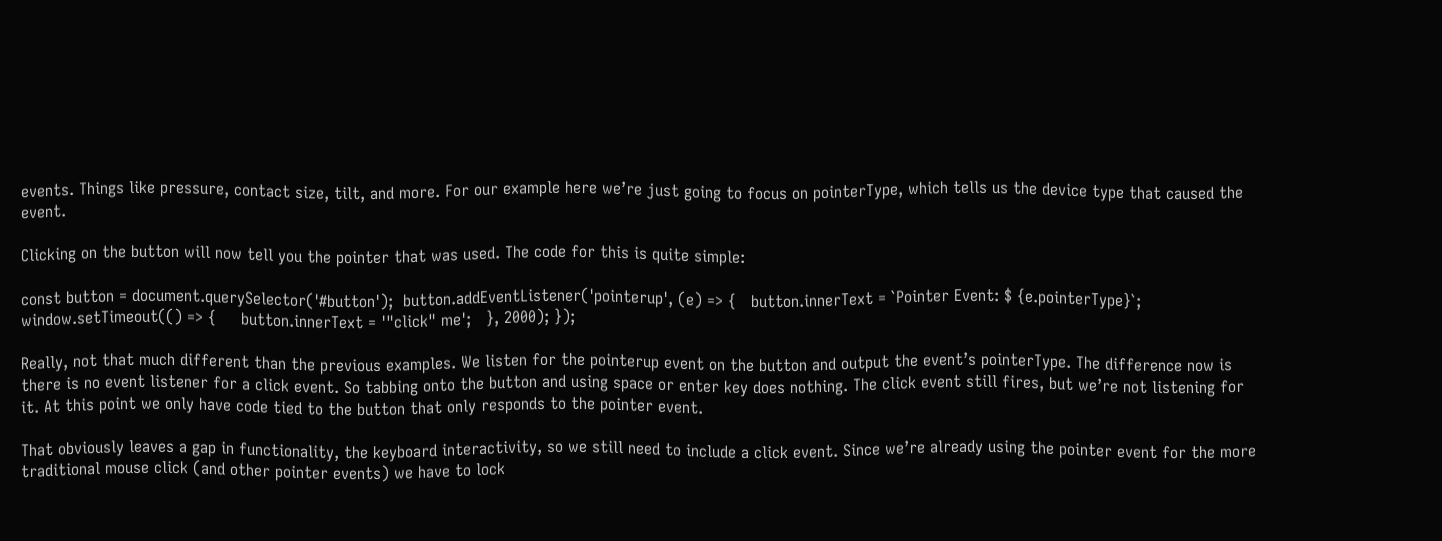events. Things like pressure, contact size, tilt, and more. For our example here we’re just going to focus on pointerType, which tells us the device type that caused the event.

Clicking on the button will now tell you the pointer that was used. The code for this is quite simple:

const button = document.querySelector('#button');  button.addEventListener('pointerup', (e) => {   button.innerText = `Pointer Event: $ {e.pointerType}`;      window.setTimeout(() => {     button.innerText = '"click" me';   }, 2000); });

Really, not that much different than the previous examples. We listen for the pointerup event on the button and output the event’s pointerType. The difference now is there is no event listener for a click event. So tabbing onto the button and using space or enter key does nothing. The click event still fires, but we’re not listening for it. At this point we only have code tied to the button that only responds to the pointer event.

That obviously leaves a gap in functionality, the keyboard interactivity, so we still need to include a click event. Since we’re already using the pointer event for the more traditional mouse click (and other pointer events) we have to lock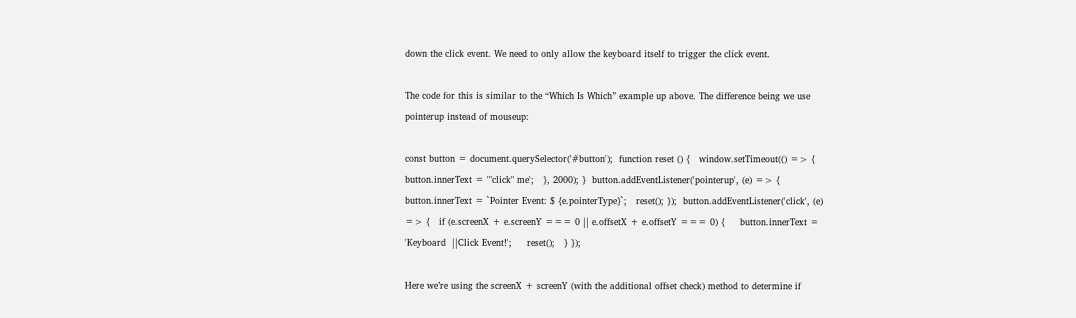down the click event. We need to only allow the keyboard itself to trigger the click event.

The code for this is similar to the “Which Is Which” example up above. The difference being we use pointerup instead of mouseup:

const button = document.querySelector('#button');  function reset () {   window.setTimeout(() => {     button.innerText = '"click" me';   }, 2000); }  button.addEventListener('pointerup', (e) => {   button.innerText = `Pointer Event: $ {e.pointerType}`;   reset(); });  button.addEventListener('click', (e) => {   if (e.screenX + e.screenY === 0 || e.offsetX + e.offsetY === 0) {     button.innerText = 'Keyboard  ||Click Event!';     reset();   } });

Here we’re using the screenX + screenY (with the additional offset check) method to determine if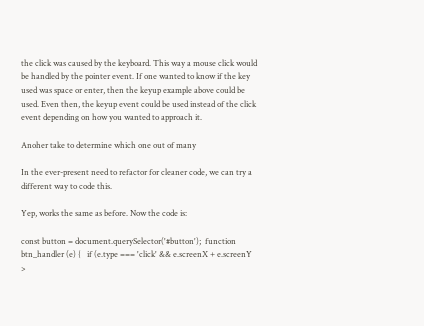the click was caused by the keyboard. This way a mouse click would be handled by the pointer event. If one wanted to know if the key used was space or enter, then the keyup example above could be used. Even then, the keyup event could be used instead of the click event depending on how you wanted to approach it.

Anoher take to determine which one out of many

In the ever-present need to refactor for cleaner code, we can try a different way to code this.

Yep, works the same as before. Now the code is:

const button = document.querySelector('#button');  function btn_handler (e) {   if (e.type === 'click' && e.screenX + e.screenY >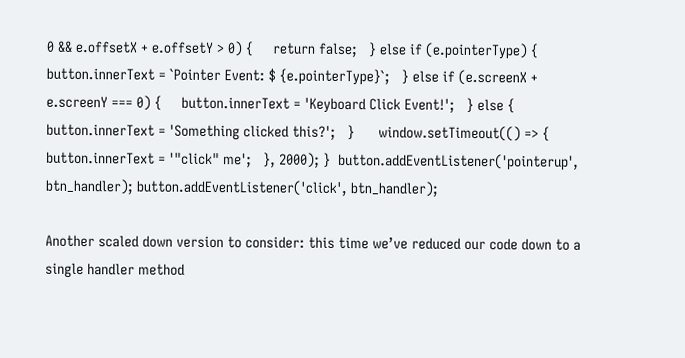0 && e.offsetX + e.offsetY > 0) {     return false;   } else if (e.pointerType) {     button.innerText = `Pointer Event: $ {e.pointerType}`;   } else if (e.screenX + e.screenY === 0) {     button.innerText = 'Keyboard Click Event!';   } else {     button.innerText = 'Something clicked this?';   }      window.setTimeout(() => {     button.innerText = '"click" me';   }, 2000); }  button.addEventListener('pointerup', btn_handler); button.addEventListener('click', btn_handler);

Another scaled down version to consider: this time we’ve reduced our code down to a single handler method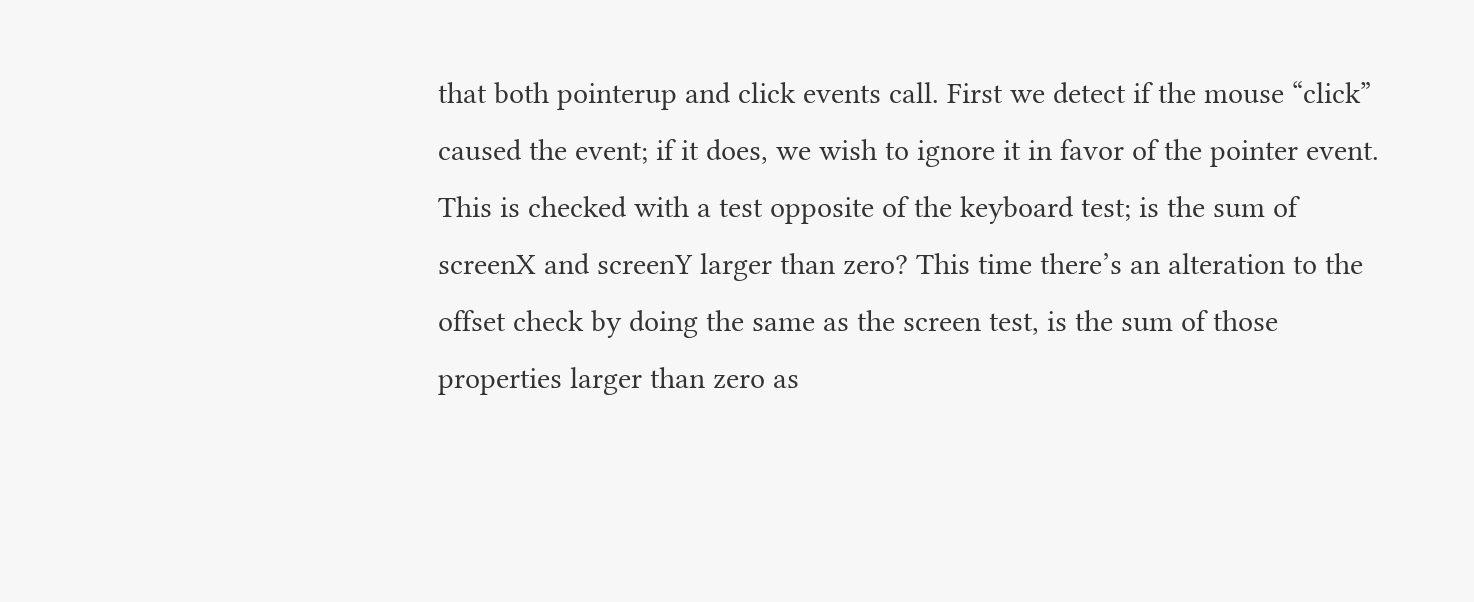that both pointerup and click events call. First we detect if the mouse “click” caused the event; if it does, we wish to ignore it in favor of the pointer event. This is checked with a test opposite of the keyboard test; is the sum of screenX and screenY larger than zero? This time there’s an alteration to the offset check by doing the same as the screen test, is the sum of those properties larger than zero as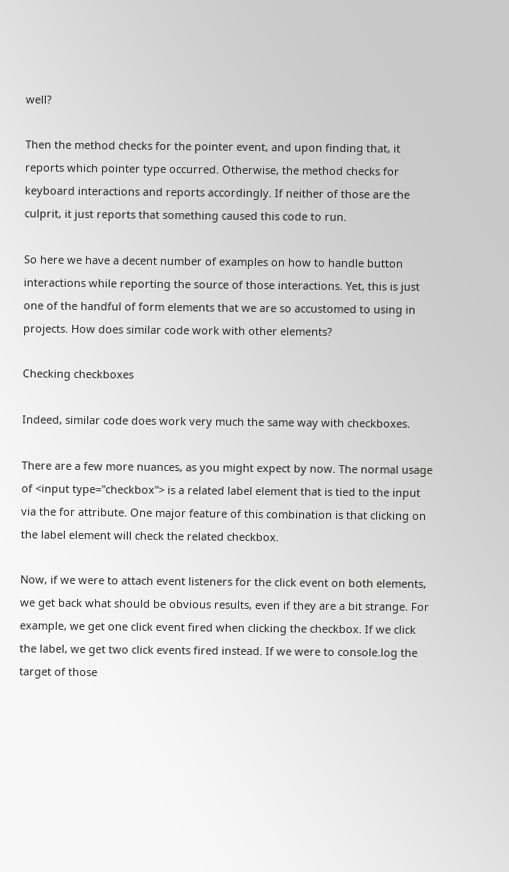well?

Then the method checks for the pointer event, and upon finding that, it reports which pointer type occurred. Otherwise, the method checks for keyboard interactions and reports accordingly. If neither of those are the culprit, it just reports that something caused this code to run.

So here we have a decent number of examples on how to handle button interactions while reporting the source of those interactions. Yet, this is just one of the handful of form elements that we are so accustomed to using in projects. How does similar code work with other elements?

Checking checkboxes

Indeed, similar code does work very much the same way with checkboxes.

There are a few more nuances, as you might expect by now. The normal usage of <input type="checkbox"> is a related label element that is tied to the input via the for attribute. One major feature of this combination is that clicking on the label element will check the related checkbox.

Now, if we were to attach event listeners for the click event on both elements, we get back what should be obvious results, even if they are a bit strange. For example, we get one click event fired when clicking the checkbox. If we click the label, we get two click events fired instead. If we were to console.log the target of those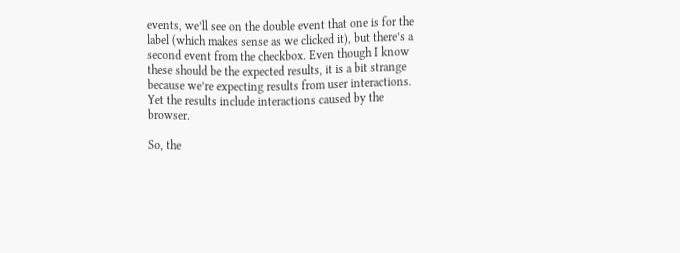events, we’ll see on the double event that one is for the label (which makes sense as we clicked it), but there’s a second event from the checkbox. Even though I know these should be the expected results, it is a bit strange because we’re expecting results from user interactions. Yet the results include interactions caused by the browser.

So, the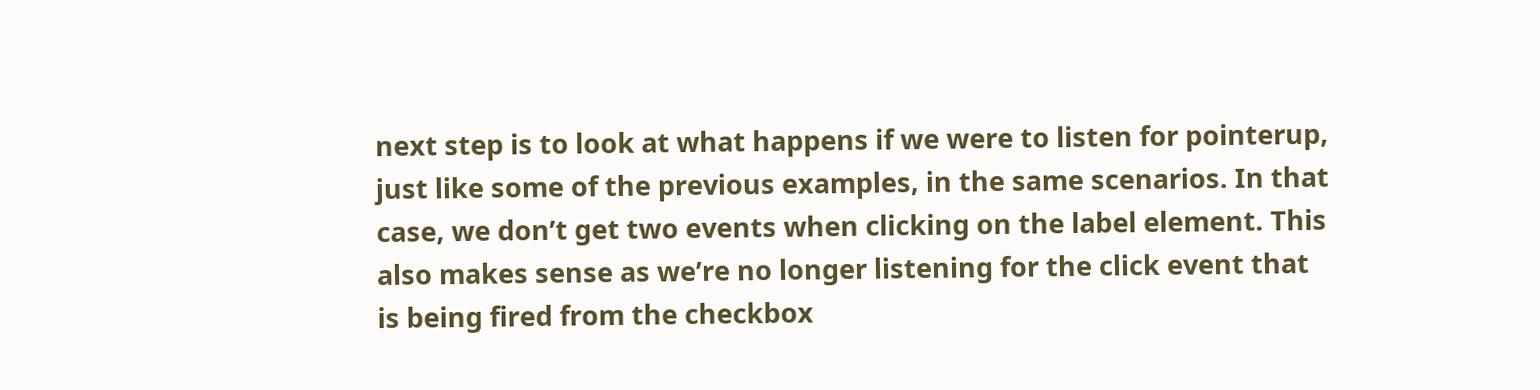next step is to look at what happens if we were to listen for pointerup, just like some of the previous examples, in the same scenarios. In that case, we don’t get two events when clicking on the label element. This also makes sense as we’re no longer listening for the click event that is being fired from the checkbox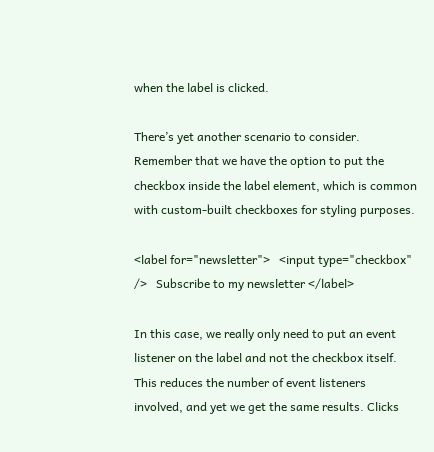when the label is clicked.

There’s yet another scenario to consider. Remember that we have the option to put the checkbox inside the label element, which is common with custom-built checkboxes for styling purposes.

<label for="newsletter">   <input type="checkbox" />   Subscribe to my newsletter </label>

In this case, we really only need to put an event listener on the label and not the checkbox itself. This reduces the number of event listeners involved, and yet we get the same results. Clicks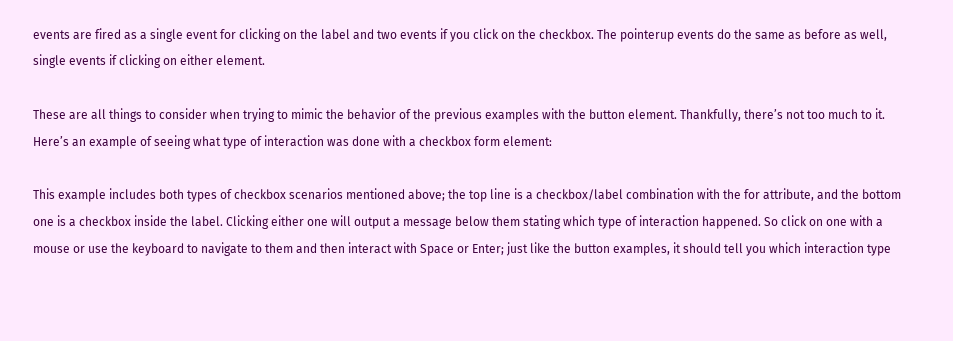events are fired as a single event for clicking on the label and two events if you click on the checkbox. The pointerup events do the same as before as well, single events if clicking on either element.

These are all things to consider when trying to mimic the behavior of the previous examples with the button element. Thankfully, there’s not too much to it. Here’s an example of seeing what type of interaction was done with a checkbox form element:

This example includes both types of checkbox scenarios mentioned above; the top line is a checkbox/label combination with the for attribute, and the bottom one is a checkbox inside the label. Clicking either one will output a message below them stating which type of interaction happened. So click on one with a mouse or use the keyboard to navigate to them and then interact with Space or Enter; just like the button examples, it should tell you which interaction type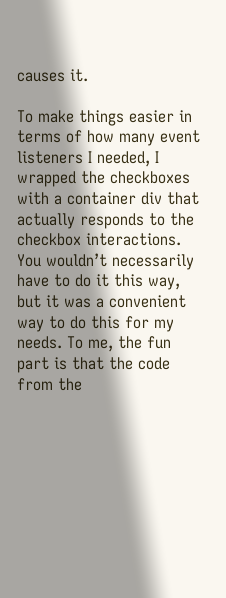causes it.

To make things easier in terms of how many event listeners I needed, I wrapped the checkboxes with a container div that actually responds to the checkbox interactions. You wouldn’t necessarily have to do it this way, but it was a convenient way to do this for my needs. To me, the fun part is that the code from the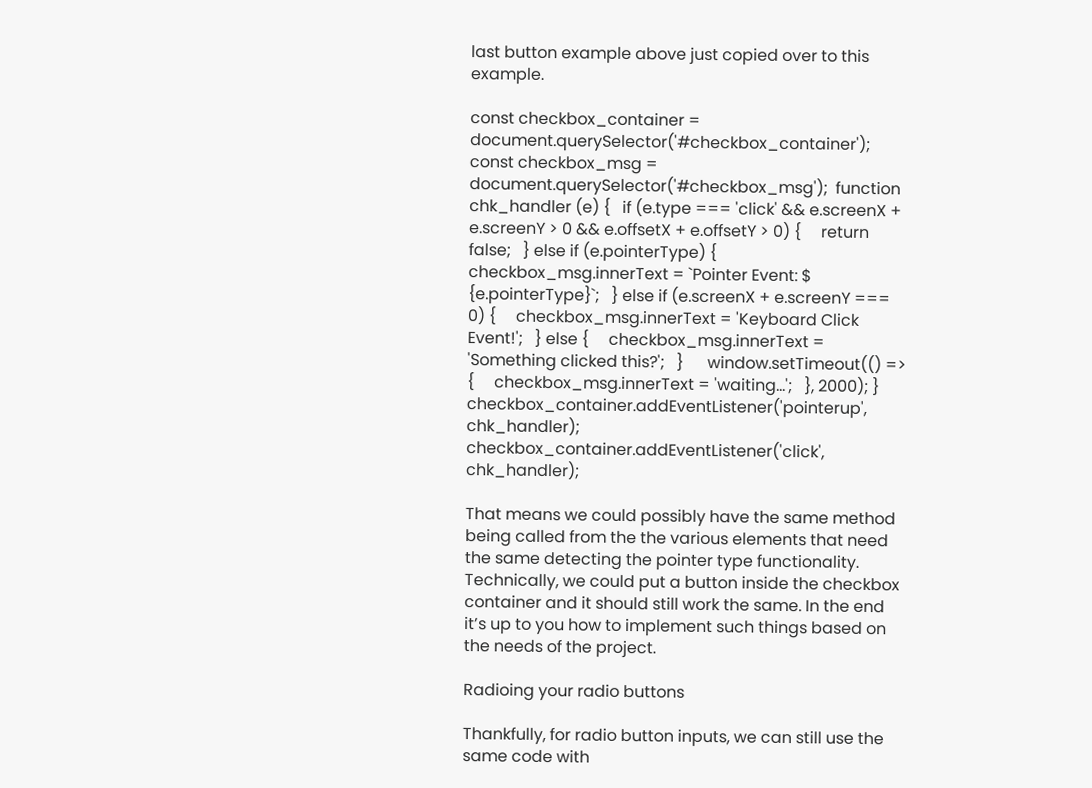last button example above just copied over to this example.

const checkbox_container = document.querySelector('#checkbox_container'); const checkbox_msg = document.querySelector('#checkbox_msg');  function chk_handler (e) {   if (e.type === 'click' && e.screenX + e.screenY > 0 && e.offsetX + e.offsetY > 0) {     return false;   } else if (e.pointerType) {     checkbox_msg.innerText = `Pointer Event: $ {e.pointerType}`;   } else if (e.screenX + e.screenY === 0) {     checkbox_msg.innerText = 'Keyboard Click Event!';   } else {     checkbox_msg.innerText = 'Something clicked this?';   }      window.setTimeout(() => {     checkbox_msg.innerText = 'waiting...';   }, 2000); }  checkbox_container.addEventListener('pointerup', chk_handler); checkbox_container.addEventListener('click', chk_handler);

That means we could possibly have the same method being called from the the various elements that need the same detecting the pointer type functionality. Technically, we could put a button inside the checkbox container and it should still work the same. In the end it’s up to you how to implement such things based on the needs of the project.

Radioing your radio buttons

Thankfully, for radio button inputs, we can still use the same code with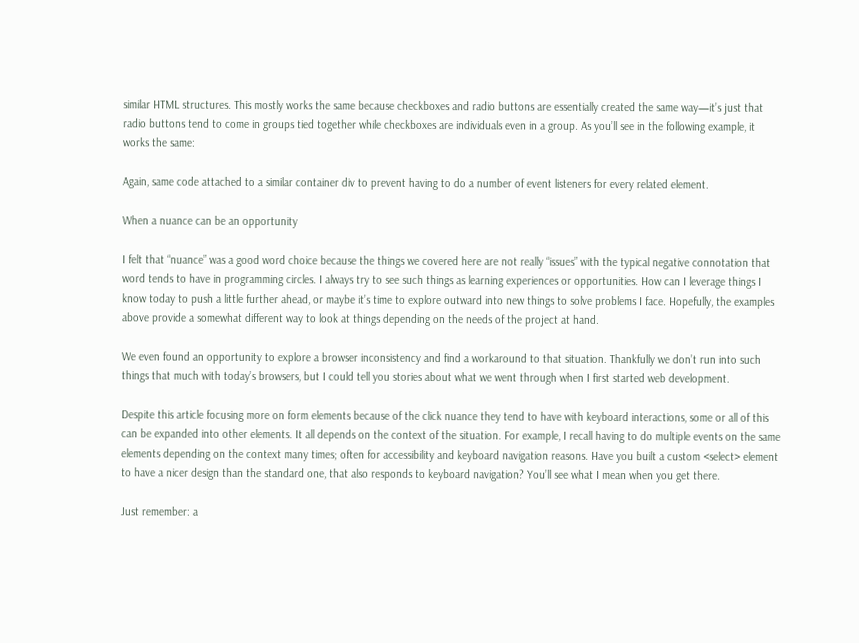similar HTML structures. This mostly works the same because checkboxes and radio buttons are essentially created the same way—it’s just that radio buttons tend to come in groups tied together while checkboxes are individuals even in a group. As you’ll see in the following example, it works the same:

Again, same code attached to a similar container div to prevent having to do a number of event listeners for every related element.

When a nuance can be an opportunity

I felt that “nuance” was a good word choice because the things we covered here are not really “issues” with the typical negative connotation that word tends to have in programming circles. I always try to see such things as learning experiences or opportunities. How can I leverage things I know today to push a little further ahead, or maybe it’s time to explore outward into new things to solve problems I face. Hopefully, the examples above provide a somewhat different way to look at things depending on the needs of the project at hand.

We even found an opportunity to explore a browser inconsistency and find a workaround to that situation. Thankfully we don’t run into such things that much with today’s browsers, but I could tell you stories about what we went through when I first started web development.

Despite this article focusing more on form elements because of the click nuance they tend to have with keyboard interactions, some or all of this can be expanded into other elements. It all depends on the context of the situation. For example, I recall having to do multiple events on the same elements depending on the context many times; often for accessibility and keyboard navigation reasons. Have you built a custom <select> element to have a nicer design than the standard one, that also responds to keyboard navigation? You’ll see what I mean when you get there.

Just remember: a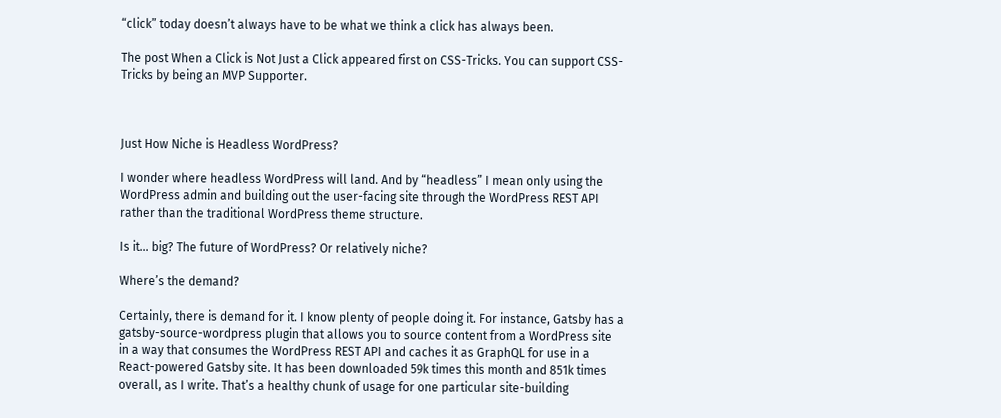“click” today doesn’t always have to be what we think a click has always been.

The post When a Click is Not Just a Click appeared first on CSS-Tricks. You can support CSS-Tricks by being an MVP Supporter.



Just How Niche is Headless WordPress?

I wonder where headless WordPress will land. And by “headless” I mean only using the WordPress admin and building out the user-facing site through the WordPress REST API rather than the traditional WordPress theme structure.

Is it… big? The future of WordPress? Or relatively niche?

Where’s the demand?

Certainly, there is demand for it. I know plenty of people doing it. For instance, Gatsby has a gatsby-source-wordpress plugin that allows you to source content from a WordPress site in a way that consumes the WordPress REST API and caches it as GraphQL for use in a React-powered Gatsby site. It has been downloaded 59k times this month and 851k times overall, as I write. That’s a healthy chunk of usage for one particular site-building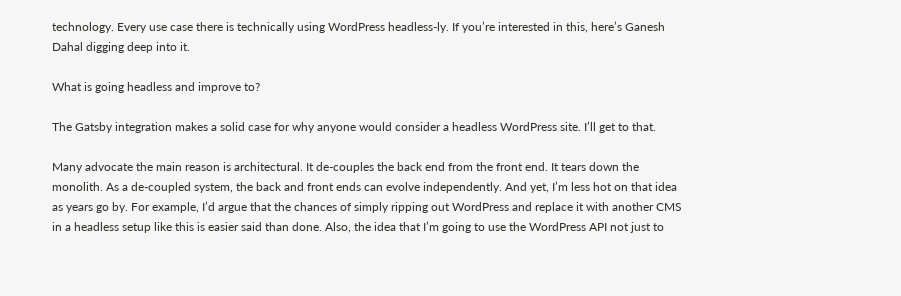technology. Every use case there is technically using WordPress headless-ly. If you’re interested in this, here’s Ganesh Dahal digging deep into it.

What is going headless and improve to?

The Gatsby integration makes a solid case for why anyone would consider a headless WordPress site. I’ll get to that.

Many advocate the main reason is architectural. It de-couples the back end from the front end. It tears down the monolith. As a de-coupled system, the back and front ends can evolve independently. And yet, I’m less hot on that idea as years go by. For example, I’d argue that the chances of simply ripping out WordPress and replace it with another CMS in a headless setup like this is easier said than done. Also, the idea that I’m going to use the WordPress API not just to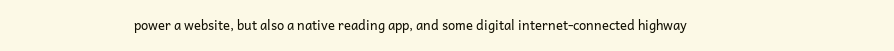power a website, but also a native reading app, and some digital internet-connected highway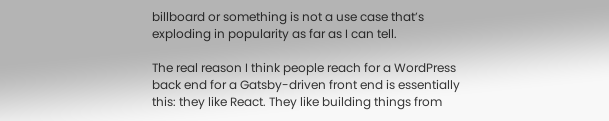billboard or something is not a use case that’s exploding in popularity as far as I can tell.

The real reason I think people reach for a WordPress back end for a Gatsby-driven front end is essentially this: they like React. They like building things from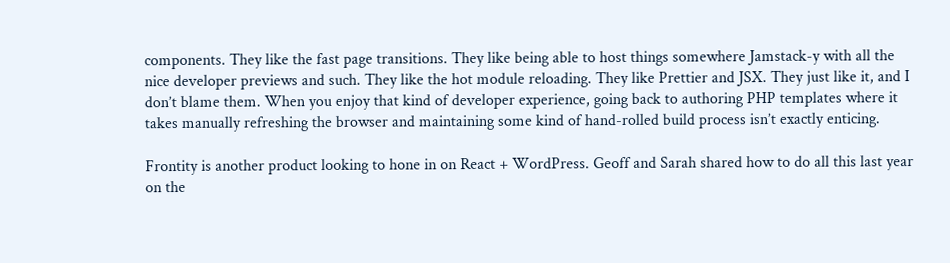components. They like the fast page transitions. They like being able to host things somewhere Jamstack-y with all the nice developer previews and such. They like the hot module reloading. They like Prettier and JSX. They just like it, and I don’t blame them. When you enjoy that kind of developer experience, going back to authoring PHP templates where it takes manually refreshing the browser and maintaining some kind of hand-rolled build process isn’t exactly enticing.

Frontity is another product looking to hone in on React + WordPress. Geoff and Sarah shared how to do all this last year on the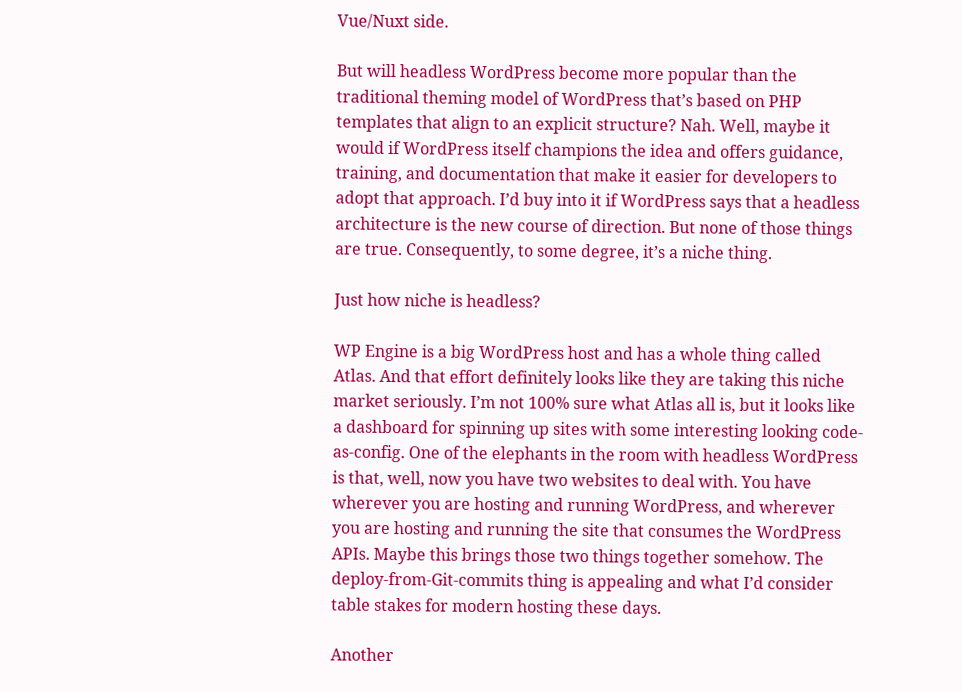Vue/Nuxt side.

But will headless WordPress become more popular than the traditional theming model of WordPress that’s based on PHP templates that align to an explicit structure? Nah. Well, maybe it would if WordPress itself champions the idea and offers guidance, training, and documentation that make it easier for developers to adopt that approach. I’d buy into it if WordPress says that a headless architecture is the new course of direction. But none of those things are true. Consequently, to some degree, it’s a niche thing.

Just how niche is headless?

WP Engine is a big WordPress host and has a whole thing called Atlas. And that effort definitely looks like they are taking this niche market seriously. I’m not 100% sure what Atlas all is, but it looks like a dashboard for spinning up sites with some interesting looking code-as-config. One of the elephants in the room with headless WordPress is that, well, now you have two websites to deal with. You have wherever you are hosting and running WordPress, and wherever you are hosting and running the site that consumes the WordPress APIs. Maybe this brings those two things together somehow. The deploy-from-Git-commits thing is appealing and what I’d consider table stakes for modern hosting these days.

Another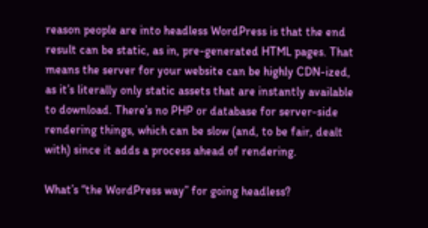reason people are into headless WordPress is that the end result can be static, as in, pre-generated HTML pages. That means the server for your website can be highly CDN-ized, as it’s literally only static assets that are instantly available to download. There’s no PHP or database for server-side rendering things, which can be slow (and, to be fair, dealt with) since it adds a process ahead of rendering.

What’s “the WordPress way” for going headless?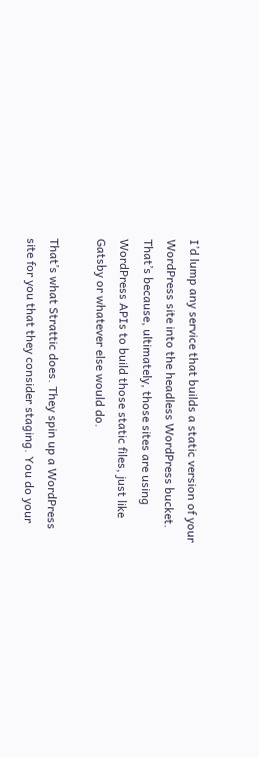I’d lump any service that builds a static version of your WordPress site into the headless WordPress bucket. That’s because, ultimately, those sites are using WordPress APIs to build those static files, just like Gatsby or whatever else would do.

That’s what Strattic does. They spin up a WordPress site for you that they consider staging. You do your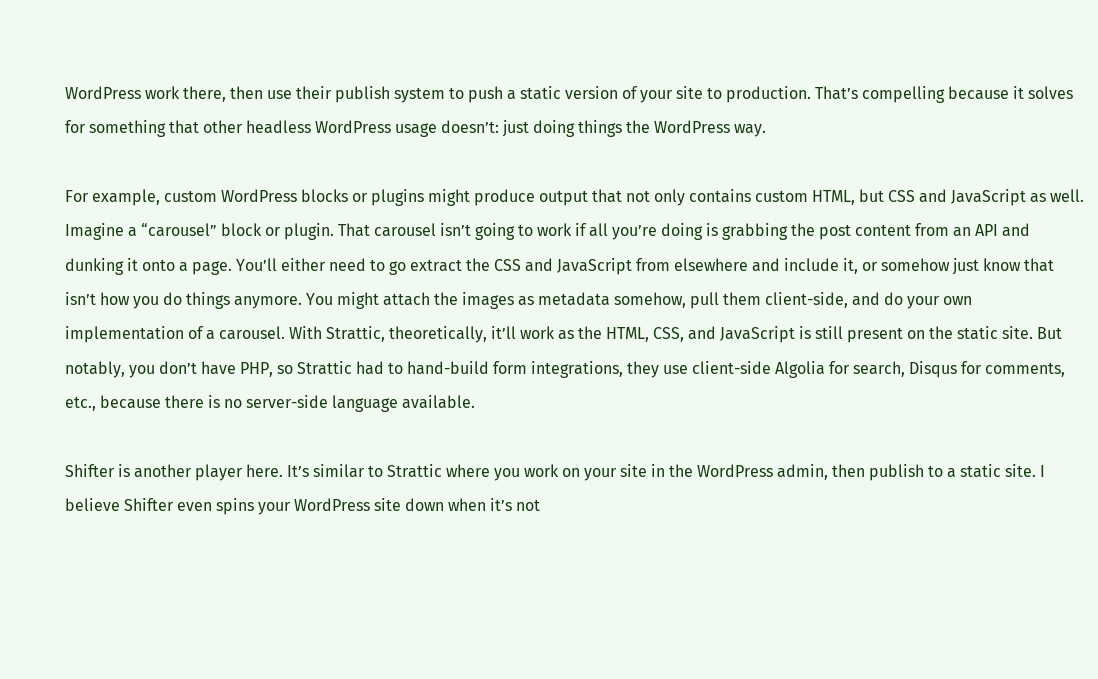WordPress work there, then use their publish system to push a static version of your site to production. That’s compelling because it solves for something that other headless WordPress usage doesn’t: just doing things the WordPress way.

For example, custom WordPress blocks or plugins might produce output that not only contains custom HTML, but CSS and JavaScript as well. Imagine a “carousel” block or plugin. That carousel isn’t going to work if all you’re doing is grabbing the post content from an API and dunking it onto a page. You’ll either need to go extract the CSS and JavaScript from elsewhere and include it, or somehow just know that isn’t how you do things anymore. You might attach the images as metadata somehow, pull them client-side, and do your own implementation of a carousel. With Strattic, theoretically, it’ll work as the HTML, CSS, and JavaScript is still present on the static site. But notably, you don’t have PHP, so Strattic had to hand-build form integrations, they use client-side Algolia for search, Disqus for comments, etc., because there is no server-side language available.

Shifter is another player here. It’s similar to Strattic where you work on your site in the WordPress admin, then publish to a static site. I believe Shifter even spins your WordPress site down when it’s not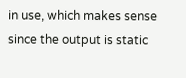in use, which makes sense since the output is static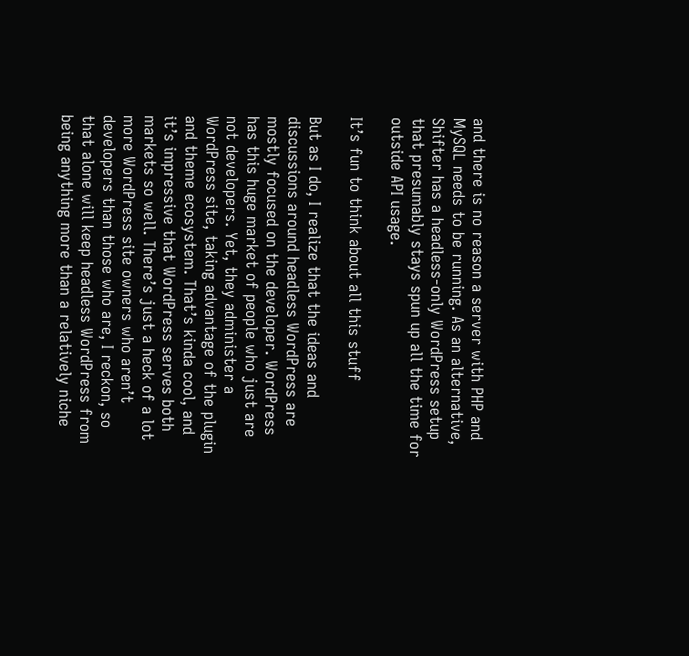and there is no reason a server with PHP and MySQL needs to be running. As an alternative, Shifter has a headless-only WordPress setup that presumably stays spun up all the time for outside API usage.

It’s fun to think about all this stuff

But as I do, I realize that the ideas and discussions around headless WordPress are mostly focused on the developer. WordPress has this huge market of people who just are not developers. Yet, they administer a WordPress site, taking advantage of the plugin and theme ecosystem. That’s kinda cool, and it’s impressive that WordPress serves both markets so well. There’s just a heck of a lot more WordPress site owners who aren’t developers than those who are, I reckon, so that alone will keep headless WordPress from being anything more than a relatively niche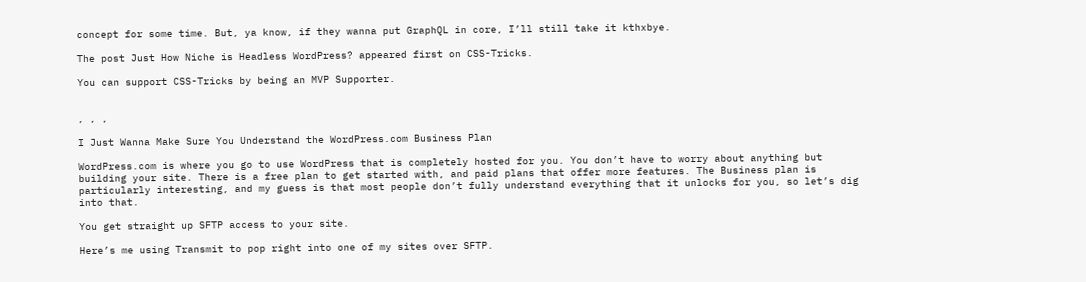concept for some time. But, ya know, if they wanna put GraphQL in core, I’ll still take it kthxbye.

The post Just How Niche is Headless WordPress? appeared first on CSS-Tricks.

You can support CSS-Tricks by being an MVP Supporter.


, , ,

I Just Wanna Make Sure You Understand the WordPress.com Business Plan

WordPress.com is where you go to use WordPress that is completely hosted for you. You don’t have to worry about anything but building your site. There is a free plan to get started with, and paid plans that offer more features. The Business plan is particularly interesting, and my guess is that most people don’t fully understand everything that it unlocks for you, so let’s dig into that.

You get straight up SFTP access to your site.

Here’s me using Transmit to pop right into one of my sites over SFTP.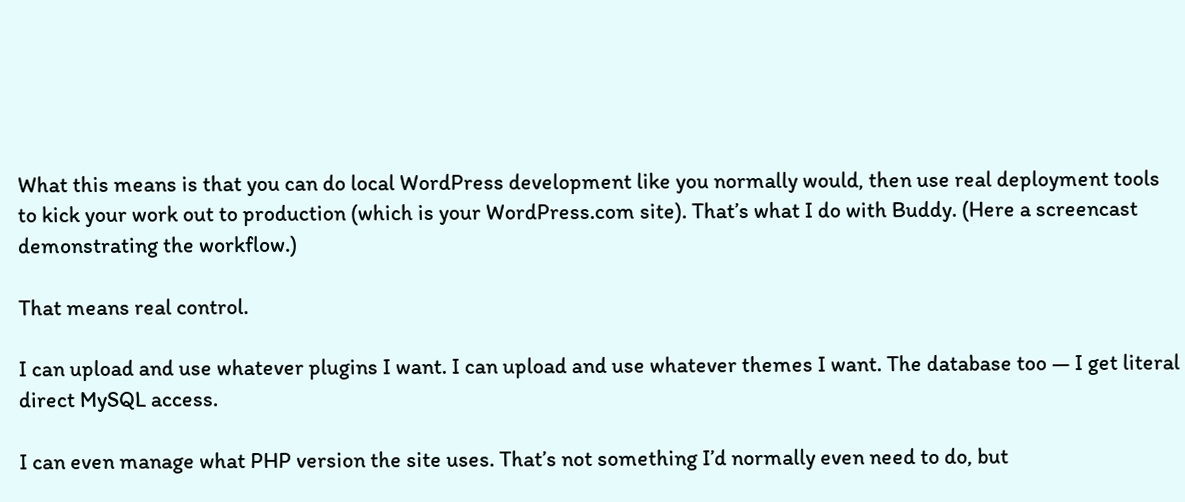What this means is that you can do local WordPress development like you normally would, then use real deployment tools to kick your work out to production (which is your WordPress.com site). That’s what I do with Buddy. (Here a screencast demonstrating the workflow.)

That means real control.

I can upload and use whatever plugins I want. I can upload and use whatever themes I want. The database too — I get literal direct MySQL access.

I can even manage what PHP version the site uses. That’s not something I’d normally even need to do, but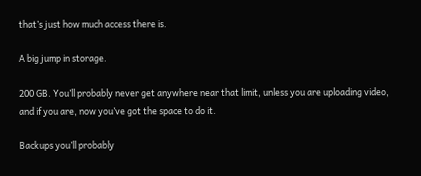that’s just how much access there is.

A big jump in storage.

200 GB. You’ll probably never get anywhere near that limit, unless you are uploading video, and if you are, now you’ve got the space to do it.

Backups you’ll probably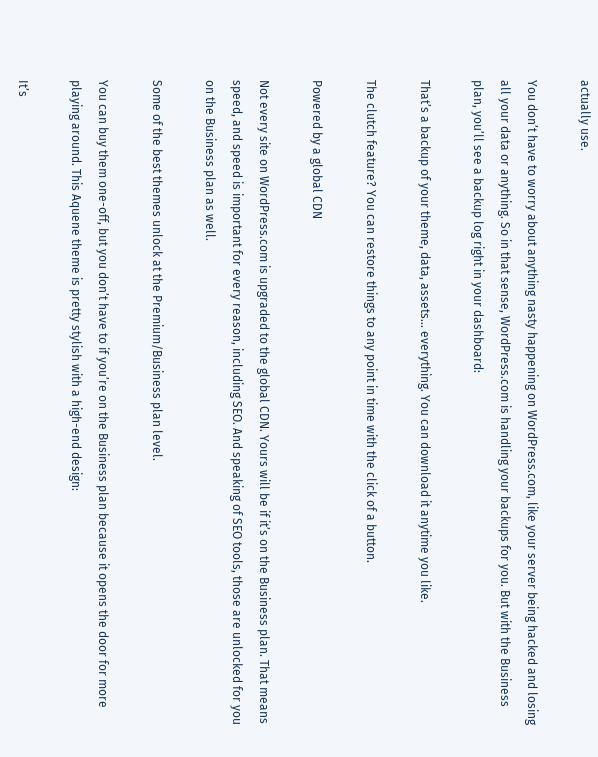actually use.

You don’t have to worry about anything nasty happening on WordPress.com, like your server being hacked and losing all your data or anything. So in that sense, WordPress.com is handling your backups for you. But with the Business plan, you’ll see a backup log right in your dashboard:

That’s a backup of your theme, data, assets… everything. You can download it anytime you like.

The clutch feature? You can restore things to any point in time with the click of a button.

Powered by a global CDN

Not every site on WordPress.com is upgraded to the global CDN. Yours will be if it’s on the Business plan. That means speed, and speed is important for every reason, including SEO. And speaking of SEO tools, those are unlocked for you on the Business plan as well.

Some of the best themes unlock at the Premium/Business plan level.

You can buy them one-off, but you don’t have to if you’re on the Business plan because it opens the door for more playing around. This Aquene theme is pretty stylish with a high-end design:

It’s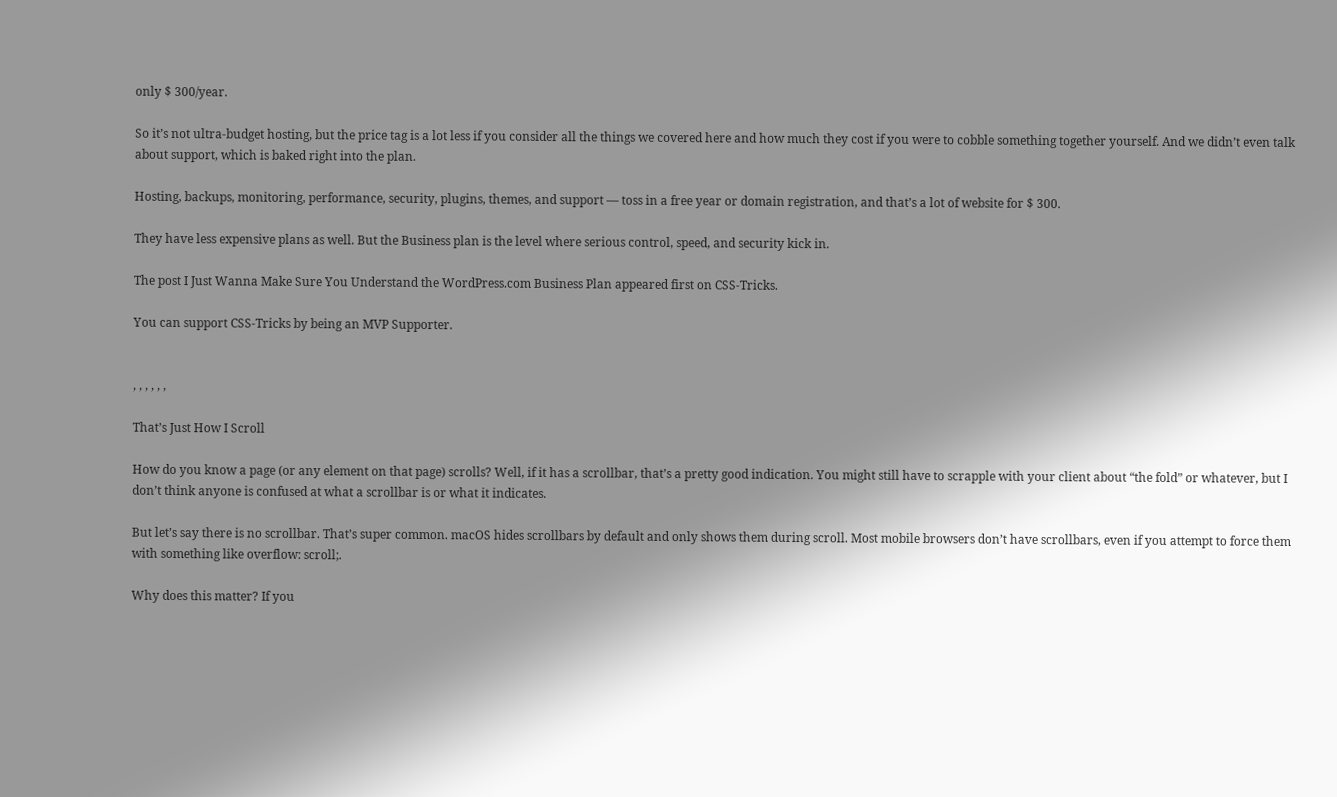only $ 300/year.

So it’s not ultra-budget hosting, but the price tag is a lot less if you consider all the things we covered here and how much they cost if you were to cobble something together yourself. And we didn’t even talk about support, which is baked right into the plan.

Hosting, backups, monitoring, performance, security, plugins, themes, and support — toss in a free year or domain registration, and that’s a lot of website for $ 300.

They have less expensive plans as well. But the Business plan is the level where serious control, speed, and security kick in.

The post I Just Wanna Make Sure You Understand the WordPress.com Business Plan appeared first on CSS-Tricks.

You can support CSS-Tricks by being an MVP Supporter.


, , , , , ,

That’s Just How I Scroll

How do you know a page (or any element on that page) scrolls? Well, if it has a scrollbar, that’s a pretty good indication. You might still have to scrapple with your client about “the fold” or whatever, but I don’t think anyone is confused at what a scrollbar is or what it indicates.

But let’s say there is no scrollbar. That’s super common. macOS hides scrollbars by default and only shows them during scroll. Most mobile browsers don’t have scrollbars, even if you attempt to force them with something like overflow: scroll;.

Why does this matter? If you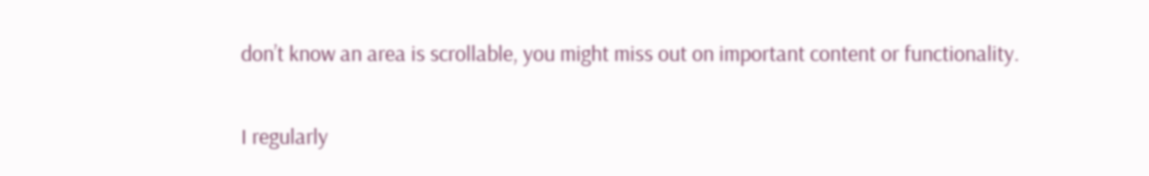don’t know an area is scrollable, you might miss out on important content or functionality.

I regularly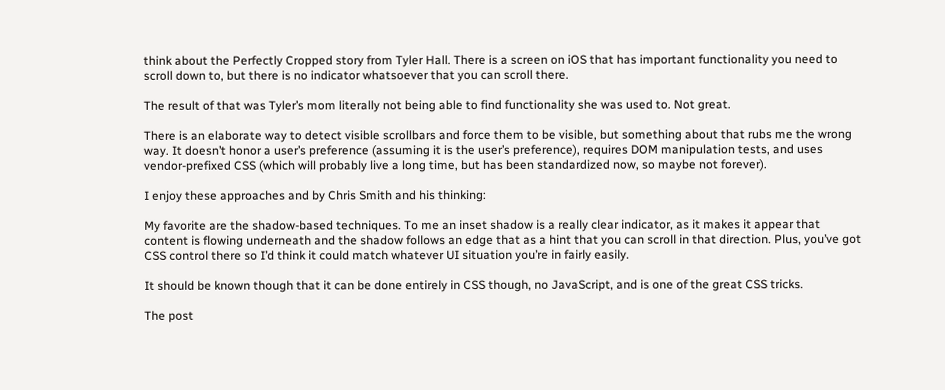think about the Perfectly Cropped story from Tyler Hall. There is a screen on iOS that has important functionality you need to scroll down to, but there is no indicator whatsoever that you can scroll there.

The result of that was Tyler’s mom literally not being able to find functionality she was used to. Not great.

There is an elaborate way to detect visible scrollbars and force them to be visible, but something about that rubs me the wrong way. It doesn’t honor a user’s preference (assuming it is the user’s preference), requires DOM manipulation tests, and uses vendor-prefixed CSS (which will probably live a long time, but has been standardized now, so maybe not forever).

I enjoy these approaches and by Chris Smith and his thinking:

My favorite are the shadow-based techniques. To me an inset shadow is a really clear indicator, as it makes it appear that content is flowing underneath and the shadow follows an edge that as a hint that you can scroll in that direction. Plus, you’ve got CSS control there so I’d think it could match whatever UI situation you’re in fairly easily.

It should be known though that it can be done entirely in CSS though, no JavaScript, and is one of the great CSS tricks.

The post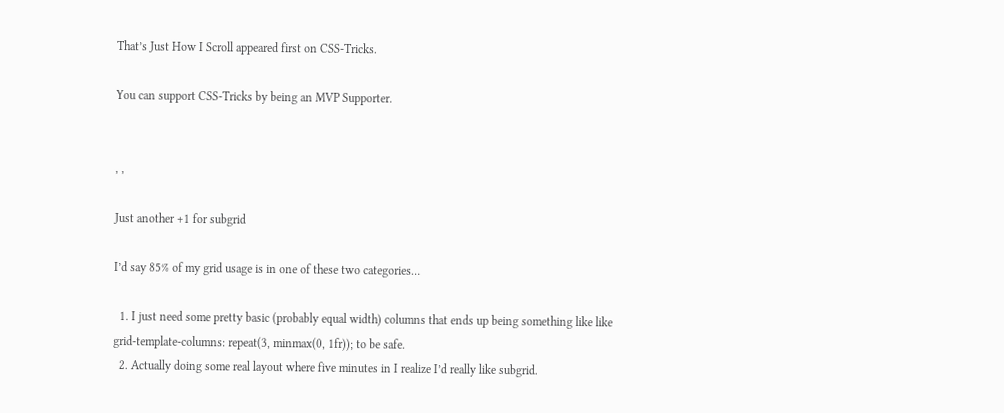That’s Just How I Scroll appeared first on CSS-Tricks.

You can support CSS-Tricks by being an MVP Supporter.


, ,

Just another +1 for subgrid

I’d say 85% of my grid usage is in one of these two categories…

  1. I just need some pretty basic (probably equal width) columns that ends up being something like like grid-template-columns: repeat(3, minmax(0, 1fr)); to be safe.
  2. Actually doing some real layout where five minutes in I realize I’d really like subgrid.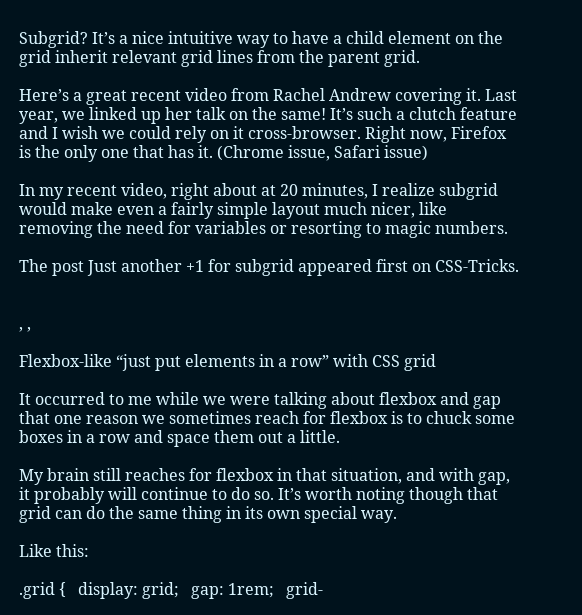Subgrid? It’s a nice intuitive way to have a child element on the grid inherit relevant grid lines from the parent grid.

Here’s a great recent video from Rachel Andrew covering it. Last year, we linked up her talk on the same! It’s such a clutch feature and I wish we could rely on it cross-browser. Right now, Firefox is the only one that has it. (Chrome issue, Safari issue)

In my recent video, right about at 20 minutes, I realize subgrid would make even a fairly simple layout much nicer, like removing the need for variables or resorting to magic numbers.

The post Just another +1 for subgrid appeared first on CSS-Tricks.


, ,

Flexbox-like “just put elements in a row” with CSS grid

It occurred to me while we were talking about flexbox and gap that one reason we sometimes reach for flexbox is to chuck some boxes in a row and space them out a little.

My brain still reaches for flexbox in that situation, and with gap, it probably will continue to do so. It’s worth noting though that grid can do the same thing in its own special way.

Like this:

.grid {   display: grid;   gap: 1rem;   grid-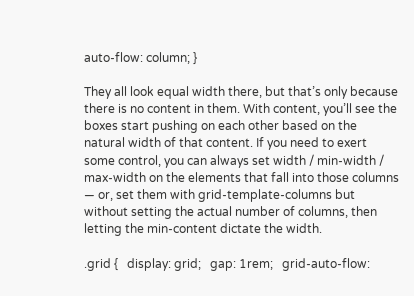auto-flow: column; }

They all look equal width there, but that’s only because there is no content in them. With content, you’ll see the boxes start pushing on each other based on the natural width of that content. If you need to exert some control, you can always set width / min-width / max-width on the elements that fall into those columns — or, set them with grid-template-columns but without setting the actual number of columns, then letting the min-content dictate the width.

.grid {   display: grid;   gap: 1rem;   grid-auto-flow: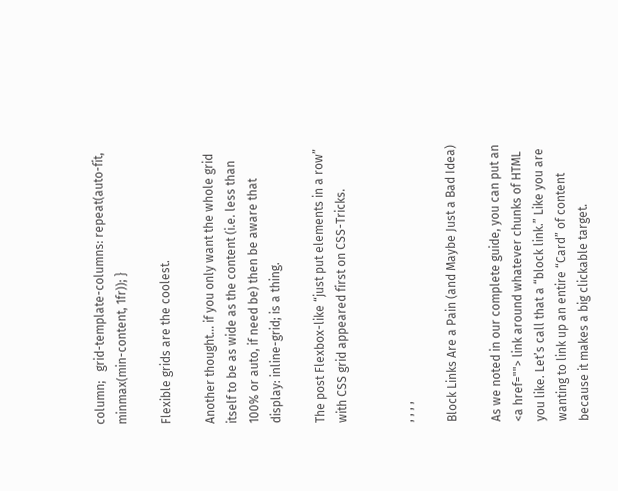column;   grid-template-columns: repeat(auto-fit, minmax(min-content, 1fr)); }

Flexible grids are the coolest.

Another thought… if you only want the whole grid itself to be as wide as the content (i.e. less than 100% or auto, if need be) then be aware that display: inline-grid; is a thing.

The post Flexbox-like “just put elements in a row” with CSS grid appeared first on CSS-Tricks.


, , , ,

Block Links Are a Pain (and Maybe Just a Bad Idea)

As we noted in our complete guide, you can put an <a href=""> link around whatever chunks of HTML you like. Let’s call that a “block link.” Like you are wanting to link up an entire “Card” of content because it makes a big clickable target.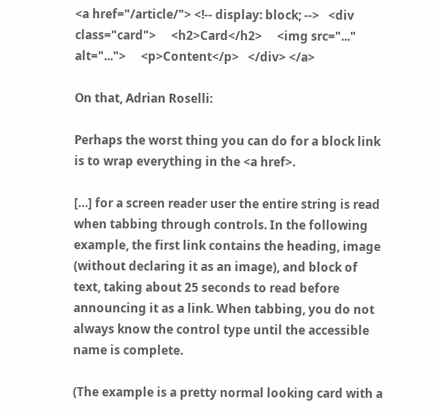<a href="/article/"> <!-- display: block; -->   <div class="card">     <h2>Card</h2>     <img src="..." alt="...">     <p>Content</p>   </div> </a>

On that, Adrian Roselli:

Perhaps the worst thing you can do for a block link is to wrap everything in the <a href>.

[…] for a screen reader user the entire string is read when tabbing through controls. In the following example, the first link contains the heading, image (without declaring it as an image), and block of text, taking about 25 seconds to read before announcing it as a link. When tabbing, you do not always know the control type until the accessible name is complete.

(The example is a pretty normal looking card with a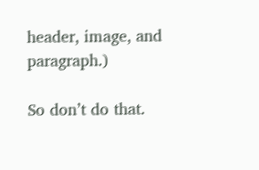header, image, and paragraph.)

So don’t do that.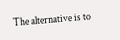The alternative is to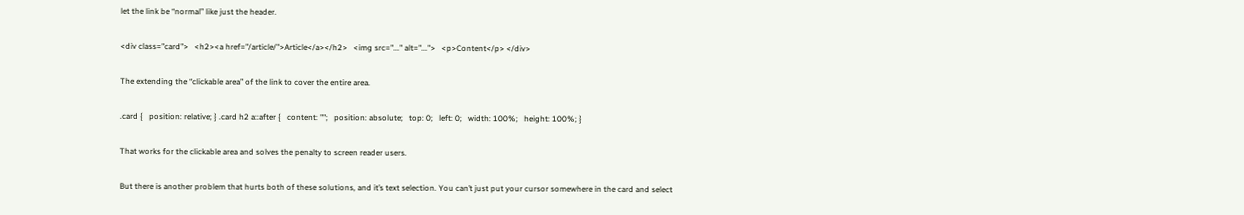let the link be “normal” like just the header.

<div class="card">   <h2><a href="/article/">Article</a></h2>   <img src="..." alt="...">   <p>Content</p> </div>

The extending the “clickable area” of the link to cover the entire area.

.card {   position: relative; } .card h2 a::after {   content: "";   position: absolute;   top: 0;   left: 0;   width: 100%;   height: 100%; }

That works for the clickable area and solves the penalty to screen reader users.

But there is another problem that hurts both of these solutions, and it’s text selection. You can’t just put your cursor somewhere in the card and select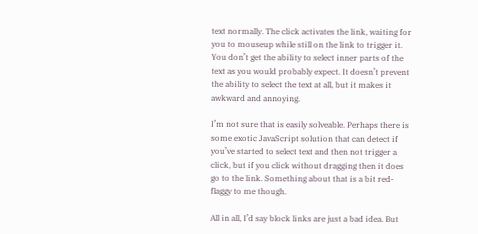text normally. The click activates the link, waiting for you to mouseup while still on the link to trigger it. You don’t get the ability to select inner parts of the text as you would probably expect. It doesn’t prevent the ability to select the text at all, but it makes it awkward and annoying.

I’m not sure that is easily solveable. Perhaps there is some exotic JavaScript solution that can detect if you’ve started to select text and then not trigger a click, but if you click without dragging then it does go to the link. Something about that is a bit red-flaggy to me though.

All in all, I’d say block links are just a bad idea. But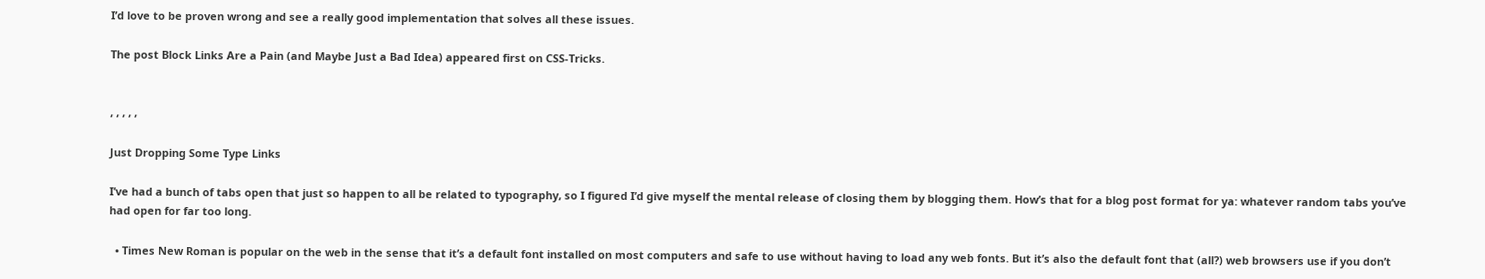I’d love to be proven wrong and see a really good implementation that solves all these issues.

The post Block Links Are a Pain (and Maybe Just a Bad Idea) appeared first on CSS-Tricks.


, , , , ,

Just Dropping Some Type Links

I’ve had a bunch of tabs open that just so happen to all be related to typography, so I figured I’d give myself the mental release of closing them by blogging them. How’s that for a blog post format for ya: whatever random tabs you’ve had open for far too long.

  • Times New Roman is popular on the web in the sense that it’s a default font installed on most computers and safe to use without having to load any web fonts. But it’s also the default font that (all?) web browsers use if you don’t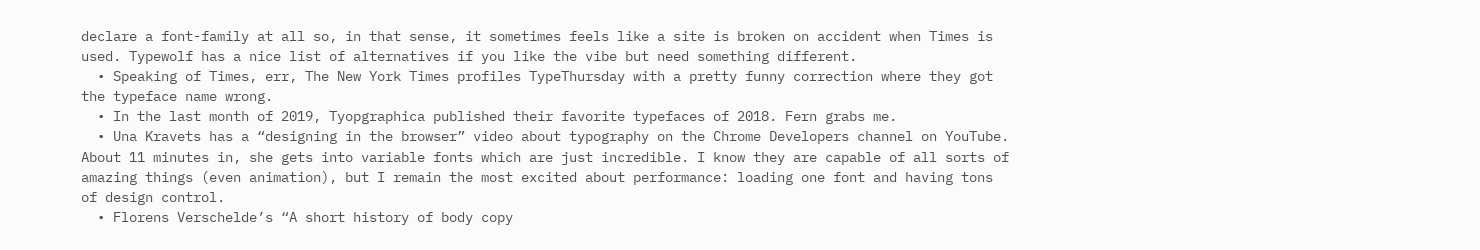declare a font-family at all so, in that sense, it sometimes feels like a site is broken on accident when Times is used. Typewolf has a nice list of alternatives if you like the vibe but need something different.
  • Speaking of Times, err, The New York Times profiles TypeThursday with a pretty funny correction where they got the typeface name wrong.
  • In the last month of 2019, Tyopgraphica published their favorite typefaces of 2018. Fern grabs me.
  • Una Kravets has a “designing in the browser” video about typography on the Chrome Developers channel on YouTube. About 11 minutes in, she gets into variable fonts which are just incredible. I know they are capable of all sorts of amazing things (even animation), but I remain the most excited about performance: loading one font and having tons of design control.
  • Florens Verschelde’s “A short history of body copy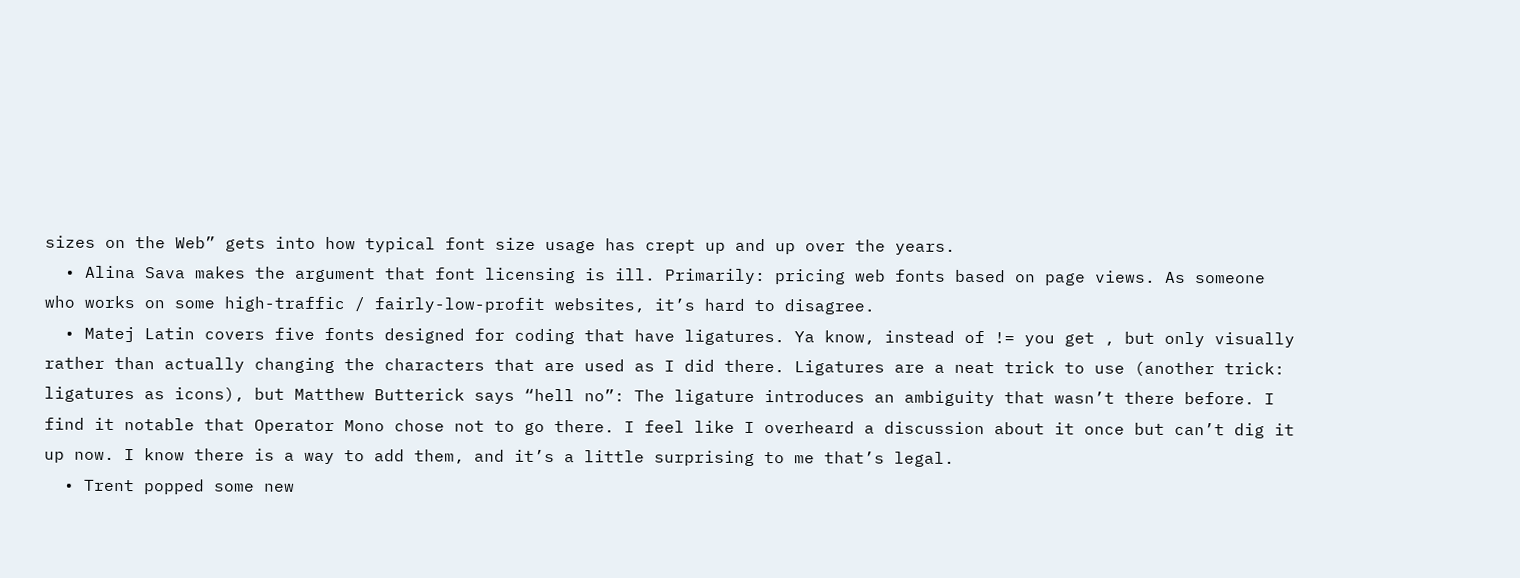sizes on the Web” gets into how typical font size usage has crept up and up over the years.
  • Alina Sava makes the argument that font licensing is ill. Primarily: pricing web fonts based on page views. As someone who works on some high-traffic / fairly-low-profit websites, it’s hard to disagree.
  • Matej Latin covers five fonts designed for coding that have ligatures. Ya know, instead of != you get , but only visually rather than actually changing the characters that are used as I did there. Ligatures are a neat trick to use (another trick: ligatures as icons), but Matthew Butterick says “hell no”: The ligature introduces an ambiguity that wasn’t there before. I find it notable that Operator Mono chose not to go there. I feel like I overheard a discussion about it once but can’t dig it up now. I know there is a way to add them, and it’s a little surprising to me that’s legal.
  • Trent popped some new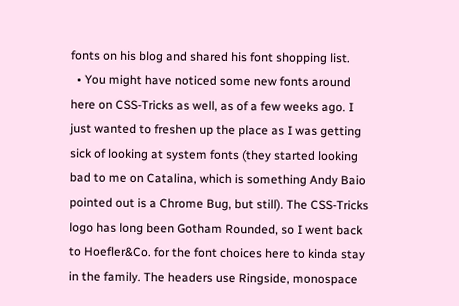fonts on his blog and shared his font shopping list.
  • You might have noticed some new fonts around here on CSS-Tricks as well, as of a few weeks ago. I just wanted to freshen up the place as I was getting sick of looking at system fonts (they started looking bad to me on Catalina, which is something Andy Baio pointed out is a Chrome Bug, but still). The CSS-Tricks logo has long been Gotham Rounded, so I went back to Hoefler&Co. for the font choices here to kinda stay in the family. The headers use Ringside, monospace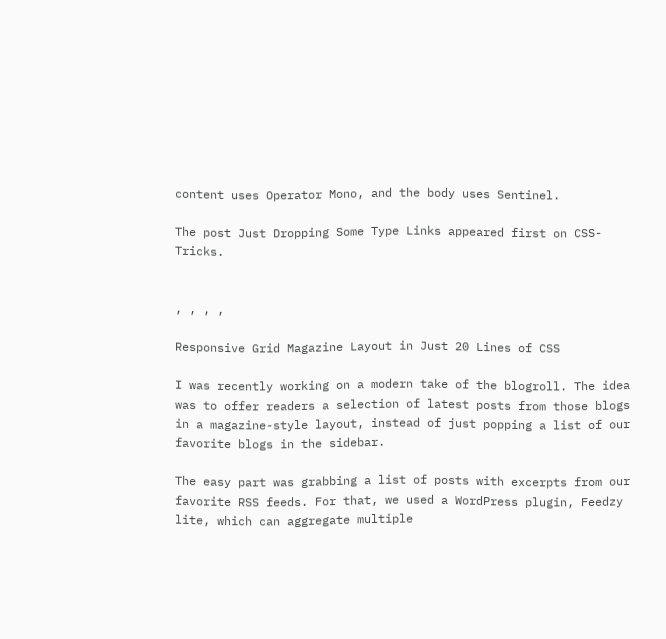content uses Operator Mono, and the body uses Sentinel.

The post Just Dropping Some Type Links appeared first on CSS-Tricks.


, , , ,

Responsive Grid Magazine Layout in Just 20 Lines of CSS

I was recently working on a modern take of the blogroll. The idea was to offer readers a selection of latest posts from those blogs in a magazine-style layout, instead of just popping a list of our favorite blogs in the sidebar.

The easy part was grabbing a list of posts with excerpts from our favorite RSS feeds. For that, we used a WordPress plugin, Feedzy lite, which can aggregate multiple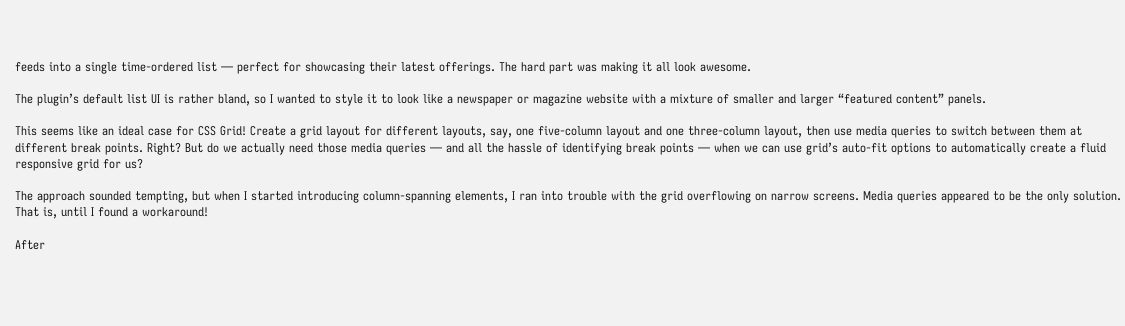feeds into a single time-ordered list — perfect for showcasing their latest offerings. The hard part was making it all look awesome.

The plugin’s default list UI is rather bland, so I wanted to style it to look like a newspaper or magazine website with a mixture of smaller and larger “featured content” panels.

This seems like an ideal case for CSS Grid! Create a grid layout for different layouts, say, one five-column layout and one three-column layout, then use media queries to switch between them at different break points. Right? But do we actually need those media queries — and all the hassle of identifying break points — when we can use grid’s auto-fit options to automatically create a fluid responsive grid for us?

The approach sounded tempting, but when I started introducing column-spanning elements, I ran into trouble with the grid overflowing on narrow screens. Media queries appeared to be the only solution. That is, until I found a workaround!

After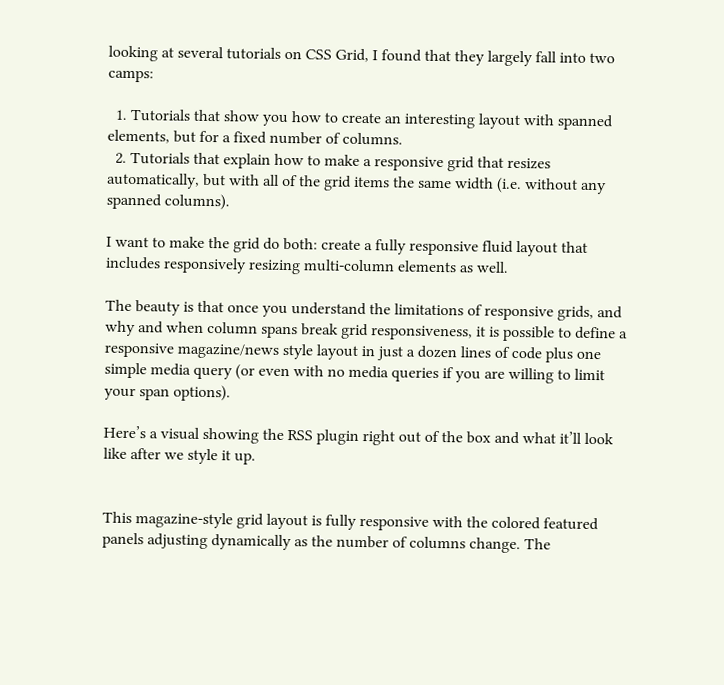looking at several tutorials on CSS Grid, I found that they largely fall into two camps:

  1. Tutorials that show you how to create an interesting layout with spanned elements, but for a fixed number of columns.
  2. Tutorials that explain how to make a responsive grid that resizes automatically, but with all of the grid items the same width (i.e. without any spanned columns).

I want to make the grid do both: create a fully responsive fluid layout that includes responsively resizing multi-column elements as well.

The beauty is that once you understand the limitations of responsive grids, and why and when column spans break grid responsiveness, it is possible to define a responsive magazine/news style layout in just a dozen lines of code plus one simple media query (or even with no media queries if you are willing to limit your span options).

Here’s a visual showing the RSS plugin right out of the box and what it’ll look like after we style it up.


This magazine-style grid layout is fully responsive with the colored featured panels adjusting dynamically as the number of columns change. The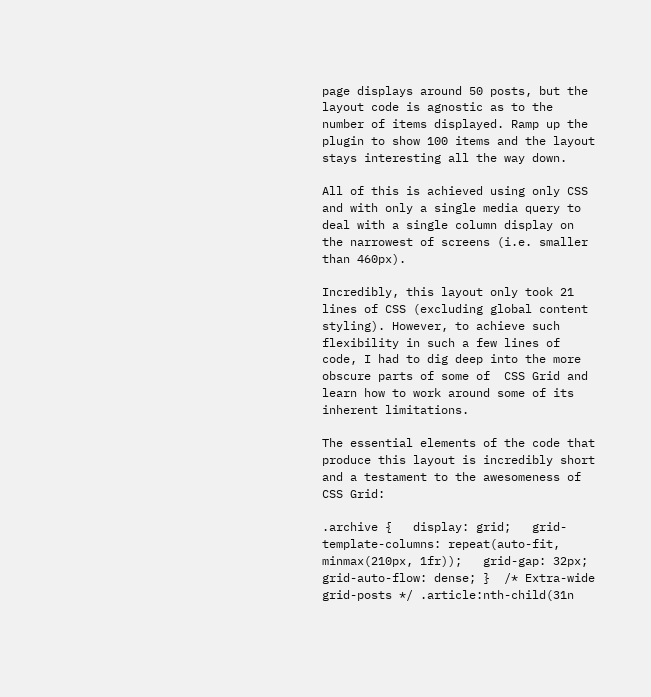page displays around 50 posts, but the layout code is agnostic as to the number of items displayed. Ramp up the plugin to show 100 items and the layout stays interesting all the way down.

All of this is achieved using only CSS and with only a single media query to deal with a single column display on the narrowest of screens (i.e. smaller than 460px).

Incredibly, this layout only took 21 lines of CSS (excluding global content styling). However, to achieve such flexibility in such a few lines of code, I had to dig deep into the more obscure parts of some of  CSS Grid and learn how to work around some of its inherent limitations.

The essential elements of the code that produce this layout is incredibly short and a testament to the awesomeness of CSS Grid:

.archive {   display: grid;   grid-template-columns: repeat(auto-fit, minmax(210px, 1fr));   grid-gap: 32px;   grid-auto-flow: dense; }  /* Extra-wide grid-posts */ .article:nth-child(31n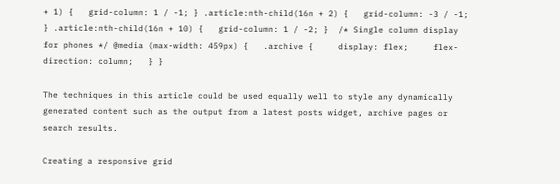+ 1) {   grid-column: 1 / -1; } .article:nth-child(16n + 2) {   grid-column: -3 / -1; } .article:nth-child(16n + 10) {   grid-column: 1 / -2; }  /* Single column display for phones */ @media (max-width: 459px) {   .archive {     display: flex;     flex-direction: column;   } }

The techniques in this article could be used equally well to style any dynamically generated content such as the output from a latest posts widget, archive pages or search results.

Creating a responsive grid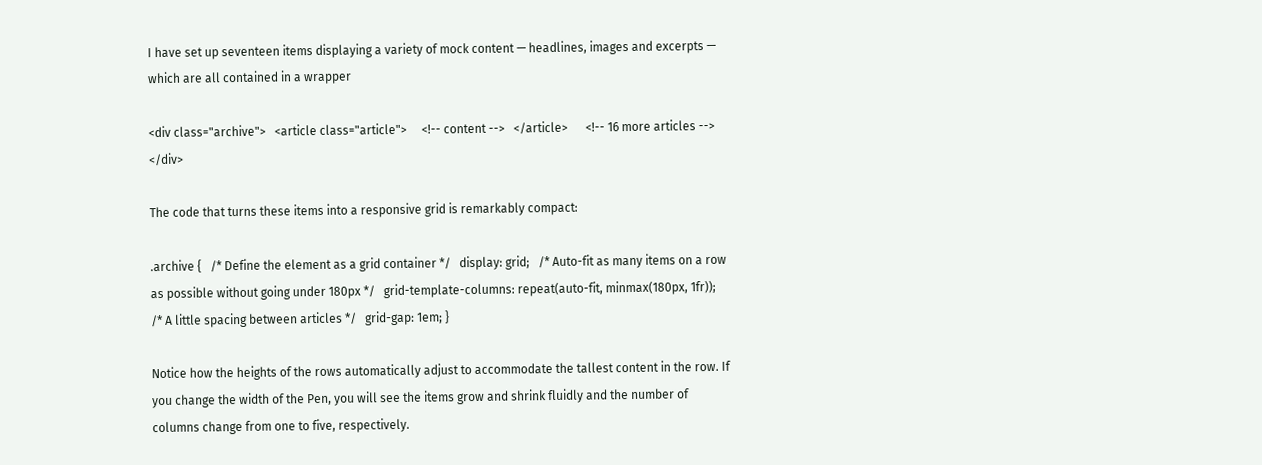I have set up seventeen items displaying a variety of mock content — headlines, images and excerpts — which are all contained in a wrapper

<div class="archive">   <article class="article">     <!-- content -->   </article>      <!-- 16 more articles -->    </div>

The code that turns these items into a responsive grid is remarkably compact:

.archive {   /* Define the element as a grid container */   display: grid;   /* Auto-fit as many items on a row as possible without going under 180px */   grid-template-columns: repeat(auto-fit, minmax(180px, 1fr));   /* A little spacing between articles */   grid-gap: 1em; }

Notice how the heights of the rows automatically adjust to accommodate the tallest content in the row. If you change the width of the Pen, you will see the items grow and shrink fluidly and the number of columns change from one to five, respectively.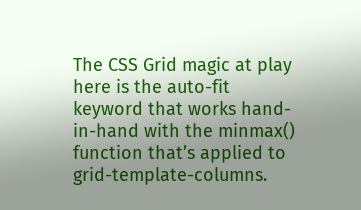The CSS Grid magic at play here is the auto-fit keyword that works hand-in-hand with the minmax() function that’s applied to grid-template-columns.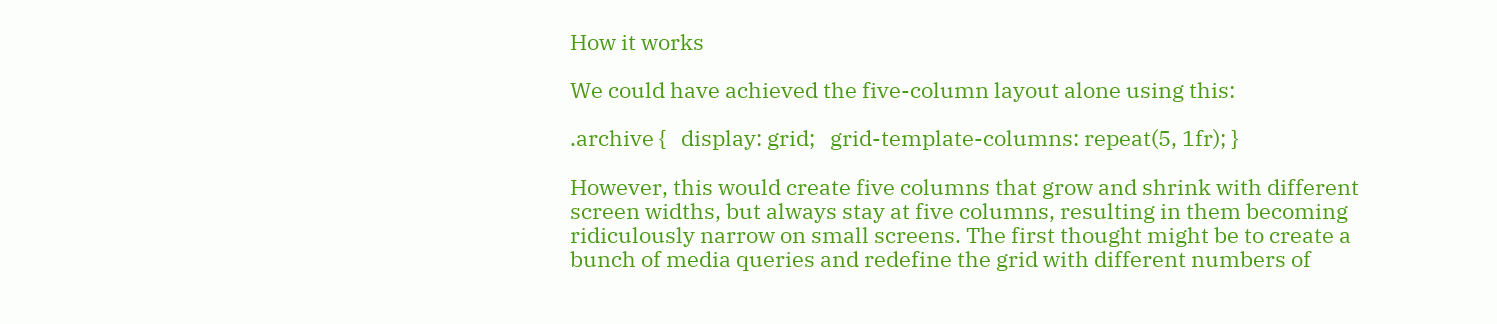How it works

We could have achieved the five-column layout alone using this:

.archive {   display: grid;   grid-template-columns: repeat(5, 1fr); }

However, this would create five columns that grow and shrink with different screen widths, but always stay at five columns, resulting in them becoming ridiculously narrow on small screens. The first thought might be to create a bunch of media queries and redefine the grid with different numbers of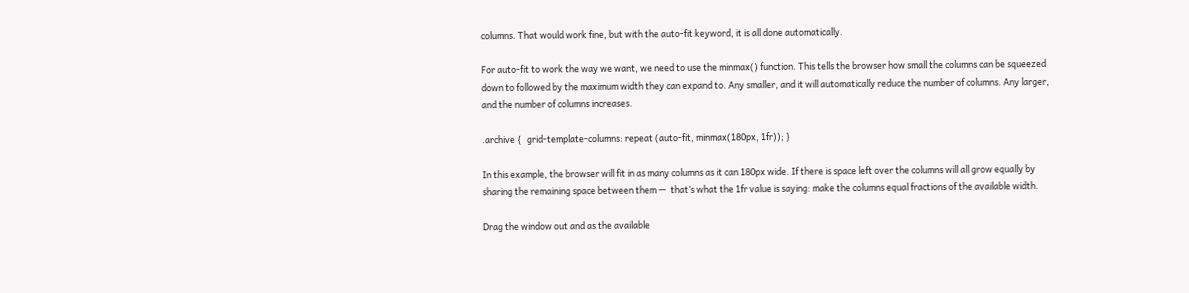columns. That would work fine, but with the auto-fit keyword, it is all done automatically.

For auto-fit to work the way we want, we need to use the minmax() function. This tells the browser how small the columns can be squeezed down to followed by the maximum width they can expand to. Any smaller, and it will automatically reduce the number of columns. Any larger, and the number of columns increases.

.archive {   grid-template-columns: repeat (auto-fit, minmax(180px, 1fr)); }

In this example, the browser will fit in as many columns as it can 180px wide. If there is space left over the columns will all grow equally by sharing the remaining space between them —  that’s what the 1fr value is saying: make the columns equal fractions of the available width.

Drag the window out and as the available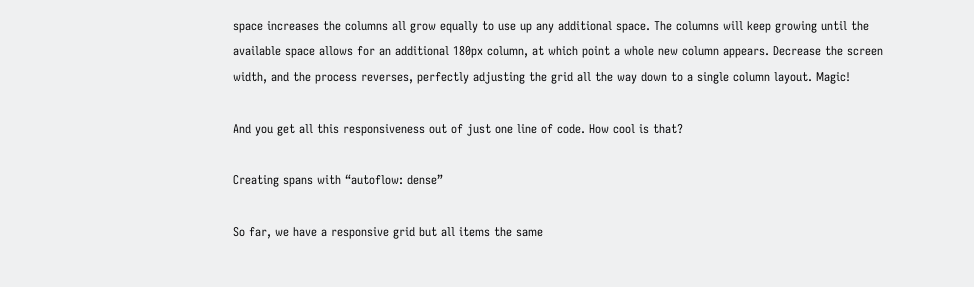space increases the columns all grow equally to use up any additional space. The columns will keep growing until the available space allows for an additional 180px column, at which point a whole new column appears. Decrease the screen width, and the process reverses, perfectly adjusting the grid all the way down to a single column layout. Magic!

And you get all this responsiveness out of just one line of code. How cool is that?

Creating spans with “autoflow: dense”

So far, we have a responsive grid but all items the same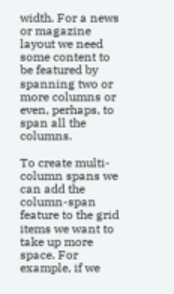width. For a news or magazine layout we need some content to be featured by spanning two or more columns or even, perhaps, to span all the columns.

To create multi-column spans we can add the column-span feature to the grid items we want to take up more space. For example, if we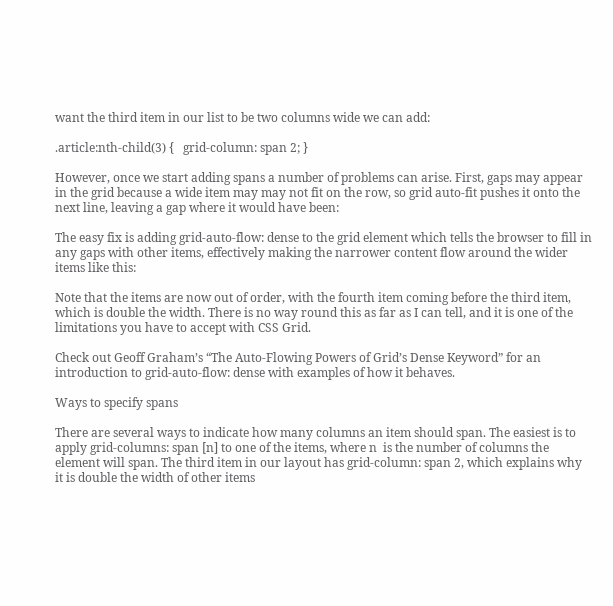want the third item in our list to be two columns wide we can add:

.article:nth-child(3) {   grid-column: span 2; }

However, once we start adding spans a number of problems can arise. First, gaps may appear in the grid because a wide item may may not fit on the row, so grid auto-fit pushes it onto the next line, leaving a gap where it would have been:

The easy fix is adding grid-auto-flow: dense to the grid element which tells the browser to fill in any gaps with other items, effectively making the narrower content flow around the wider items like this:

Note that the items are now out of order, with the fourth item coming before the third item, which is double the width. There is no way round this as far as I can tell, and it is one of the limitations you have to accept with CSS Grid.

Check out Geoff Graham’s “The Auto-Flowing Powers of Grid’s Dense Keyword” for an introduction to grid-auto-flow: dense with examples of how it behaves.

Ways to specify spans

There are several ways to indicate how many columns an item should span. The easiest is to apply grid-columns: span [n] to one of the items, where n  is the number of columns the element will span. The third item in our layout has grid-column: span 2, which explains why it is double the width of other items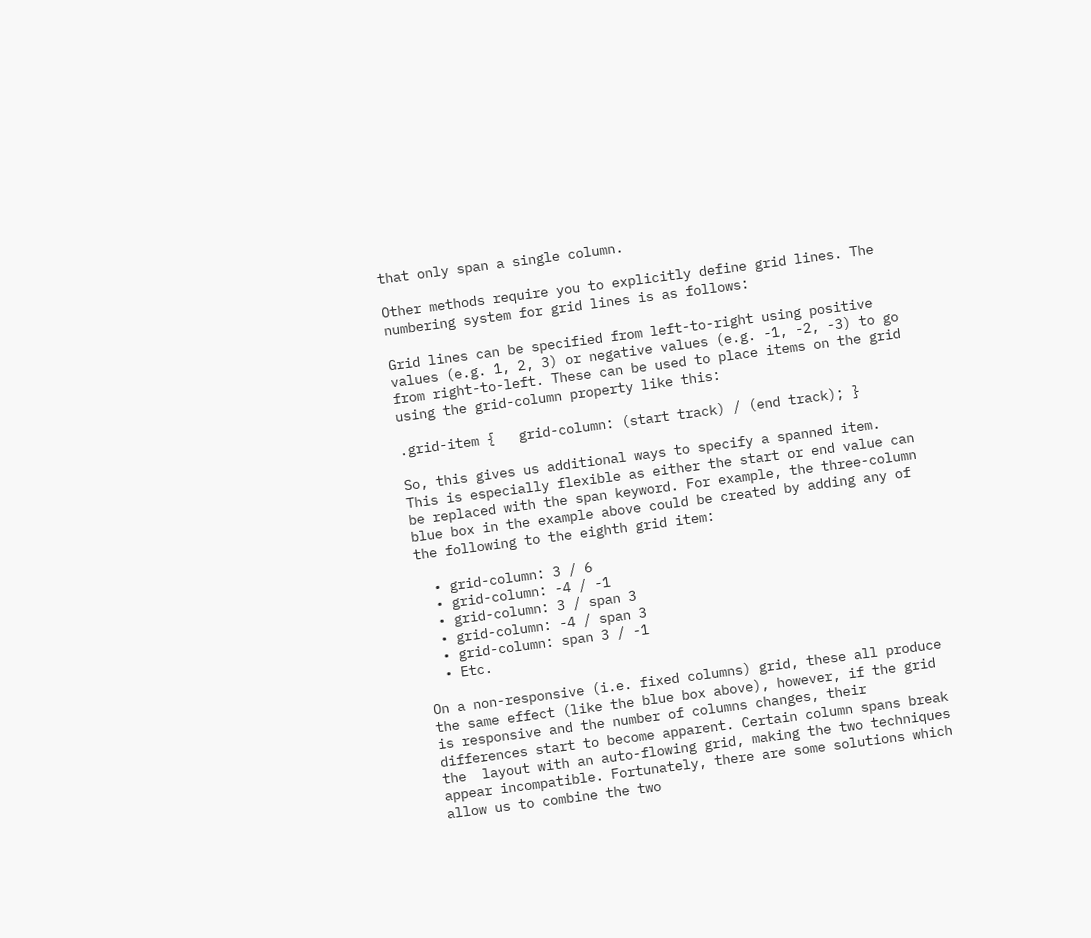that only span a single column.

Other methods require you to explicitly define grid lines. The numbering system for grid lines is as follows:

Grid lines can be specified from left-to-right using positive values (e.g. 1, 2, 3) or negative values (e.g. -1, -2, -3) to go from right-to-left. These can be used to place items on the grid using the grid-column property like this:

.grid-item {   grid-column: (start track) / (end track); }

So, this gives us additional ways to specify a spanned item. This is especially flexible as either the start or end value can be replaced with the span keyword. For example, the three-column blue box in the example above could be created by adding any of the following to the eighth grid item:

  • grid-column: 3 / 6
  • grid-column: -4 / -1
  • grid-column: 3 / span 3
  • grid-column: -4 / span 3
  • grid-column: span 3 / -1
  • Etc.

On a non-responsive (i.e. fixed columns) grid, these all produce the same effect (like the blue box above), however, if the grid is responsive and the number of columns changes, their differences start to become apparent. Certain column spans break the  layout with an auto-flowing grid, making the two techniques appear incompatible. Fortunately, there are some solutions which allow us to combine the two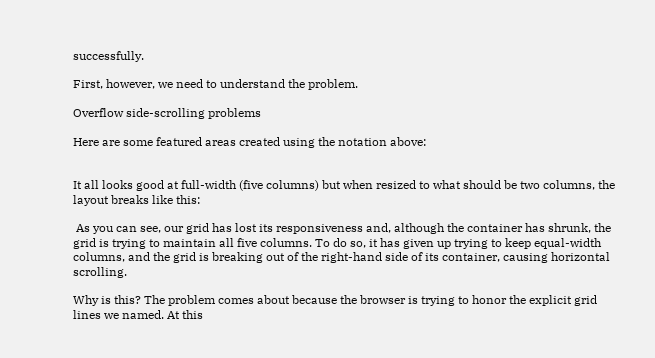successfully.

First, however, we need to understand the problem.

Overflow side-scrolling problems

Here are some featured areas created using the notation above:


It all looks good at full-width (five columns) but when resized to what should be two columns, the layout breaks like this:

 As you can see, our grid has lost its responsiveness and, although the container has shrunk, the grid is trying to maintain all five columns. To do so, it has given up trying to keep equal-width columns, and the grid is breaking out of the right-hand side of its container, causing horizontal scrolling.

Why is this? The problem comes about because the browser is trying to honor the explicit grid lines we named. At this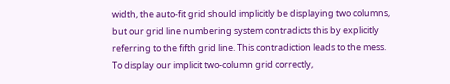width, the auto-fit grid should implicitly be displaying two columns, but our grid line numbering system contradicts this by explicitly referring to the fifth grid line. This contradiction leads to the mess. To display our implicit two-column grid correctly,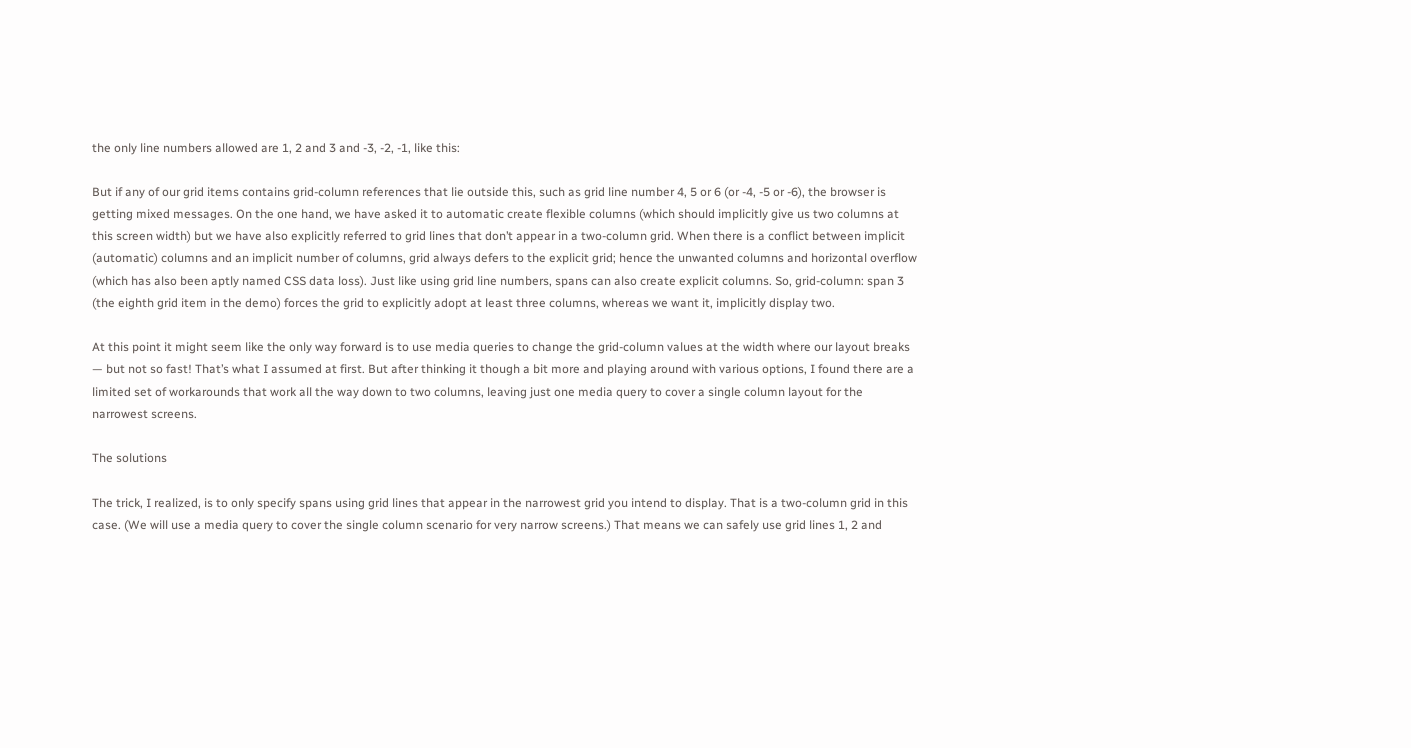the only line numbers allowed are 1, 2 and 3 and -3, -2, -1, like this:

But if any of our grid items contains grid-column references that lie outside this, such as grid line number 4, 5 or 6 (or -4, -5 or -6), the browser is getting mixed messages. On the one hand, we have asked it to automatic create flexible columns (which should implicitly give us two columns at this screen width) but we have also explicitly referred to grid lines that don’t appear in a two-column grid. When there is a conflict between implicit (automatic) columns and an implicit number of columns, grid always defers to the explicit grid; hence the unwanted columns and horizontal overflow (which has also been aptly named CSS data loss). Just like using grid line numbers, spans can also create explicit columns. So, grid-column: span 3 (the eighth grid item in the demo) forces the grid to explicitly adopt at least three columns, whereas we want it, implicitly display two.

At this point it might seem like the only way forward is to use media queries to change the grid-column values at the width where our layout breaks — but not so fast! That’s what I assumed at first. But after thinking it though a bit more and playing around with various options, I found there are a limited set of workarounds that work all the way down to two columns, leaving just one media query to cover a single column layout for the narrowest screens.

The solutions

The trick, I realized, is to only specify spans using grid lines that appear in the narrowest grid you intend to display. That is a two-column grid in this case. (We will use a media query to cover the single column scenario for very narrow screens.) That means we can safely use grid lines 1, 2 and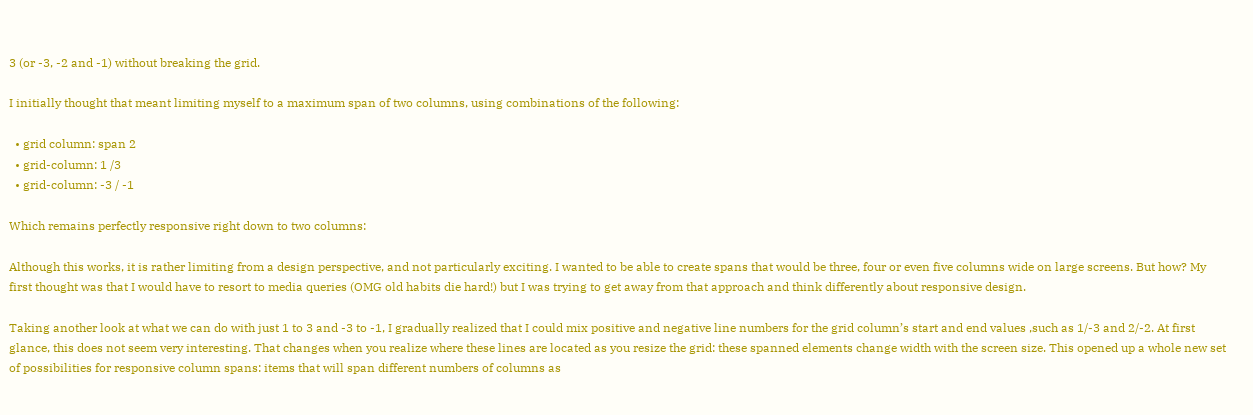3 (or -3, -2 and -1) without breaking the grid.

I initially thought that meant limiting myself to a maximum span of two columns, using combinations of the following:

  • grid column: span 2
  • grid-column: 1 /3
  • grid-column: -3 / -1

Which remains perfectly responsive right down to two columns:

Although this works, it is rather limiting from a design perspective, and not particularly exciting. I wanted to be able to create spans that would be three, four or even five columns wide on large screens. But how? My first thought was that I would have to resort to media queries (OMG old habits die hard!) but I was trying to get away from that approach and think differently about responsive design.

Taking another look at what we can do with just 1 to 3 and -3 to -1, I gradually realized that I could mix positive and negative line numbers for the grid column’s start and end values ,such as 1/-3 and 2/-2. At first glance, this does not seem very interesting. That changes when you realize where these lines are located as you resize the grid: these spanned elements change width with the screen size. This opened up a whole new set of possibilities for responsive column spans: items that will span different numbers of columns as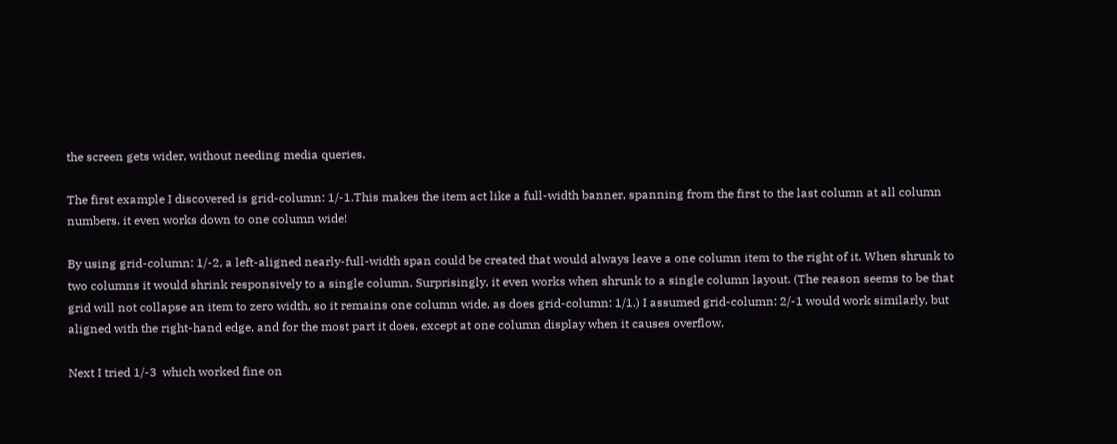the screen gets wider, without needing media queries.

The first example I discovered is grid-column: 1/-1.This makes the item act like a full-width banner, spanning from the first to the last column at all column numbers. it even works down to one column wide!

By using grid-column: 1/-2, a left-aligned nearly-full-width span could be created that would always leave a one column item to the right of it. When shrunk to two columns it would shrink responsively to a single column. Surprisingly, it even works when shrunk to a single column layout. (The reason seems to be that grid will not collapse an item to zero width, so it remains one column wide, as does grid-column: 1/1.) I assumed grid-column: 2/-1 would work similarly, but aligned with the right-hand edge, and for the most part it does, except at one column display when it causes overflow.

Next I tried 1/-3  which worked fine on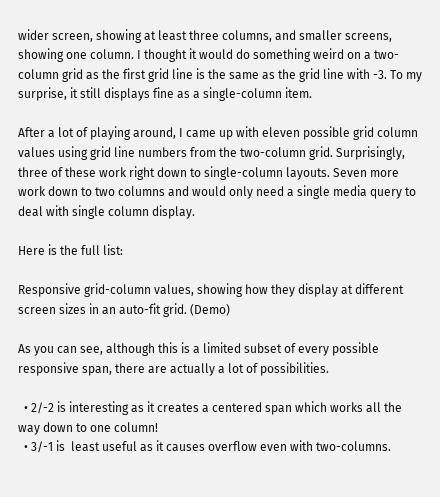wider screen, showing at least three columns, and smaller screens, showing one column. I thought it would do something weird on a two-column grid as the first grid line is the same as the grid line with -3. To my surprise, it still displays fine as a single-column item.

After a lot of playing around, I came up with eleven possible grid column values using grid line numbers from the two-column grid. Surprisingly, three of these work right down to single-column layouts. Seven more work down to two columns and would only need a single media query to deal with single column display.

Here is the full list:

Responsive grid-column values, showing how they display at different screen sizes in an auto-fit grid. (Demo)

As you can see, although this is a limited subset of every possible responsive span, there are actually a lot of possibilities.

  • 2/-2 is interesting as it creates a centered span which works all the way down to one column!
  • 3/-1 is  least useful as it causes overflow even with two-columns.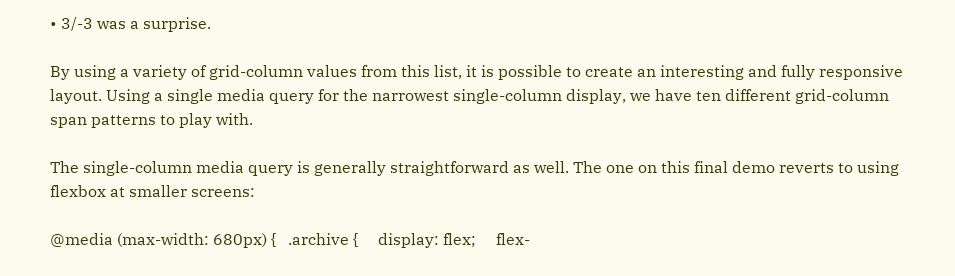• 3/-3 was a surprise.

By using a variety of grid-column values from this list, it is possible to create an interesting and fully responsive layout. Using a single media query for the narrowest single-column display, we have ten different grid-column span patterns to play with.

The single-column media query is generally straightforward as well. The one on this final demo reverts to using flexbox at smaller screens:

@media (max-width: 680px) {   .archive {     display: flex;     flex-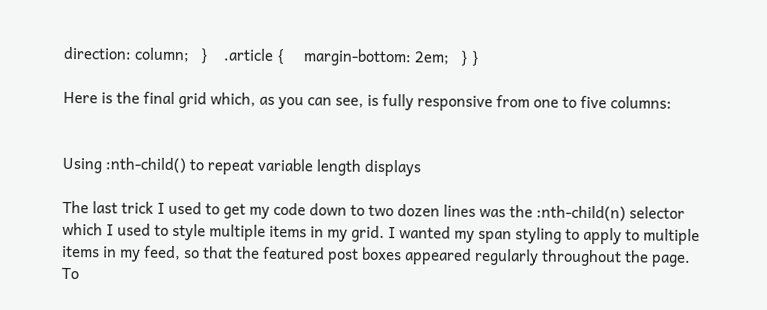direction: column;   }    .article {     margin-bottom: 2em;   } }

Here is the final grid which, as you can see, is fully responsive from one to five columns:


Using :nth-child() to repeat variable length displays

The last trick I used to get my code down to two dozen lines was the :nth-child(n) selector which I used to style multiple items in my grid. I wanted my span styling to apply to multiple items in my feed, so that the featured post boxes appeared regularly throughout the page. To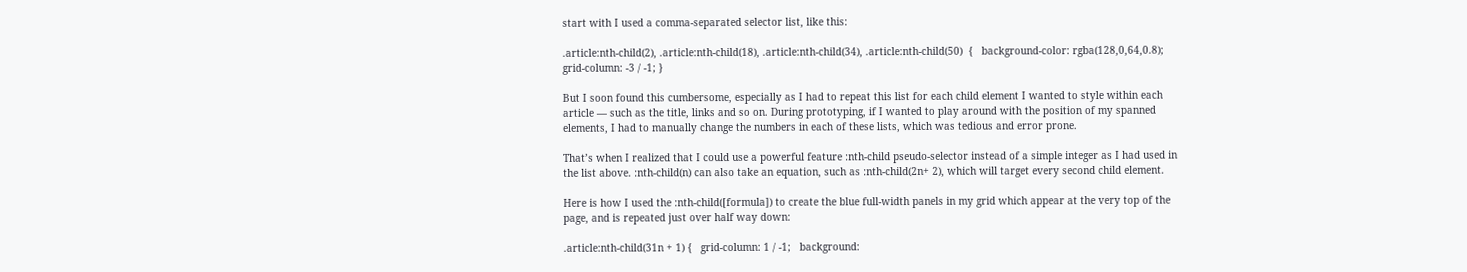start with I used a comma-separated selector list, like this:

.article:nth-child(2), .article:nth-child(18), .article:nth-child(34), .article:nth-child(50)  {   background-color: rgba(128,0,64,0.8);   grid-column: -3 / -1; }

But I soon found this cumbersome, especially as I had to repeat this list for each child element I wanted to style within each article — such as the title, links and so on. During prototyping, if I wanted to play around with the position of my spanned elements, I had to manually change the numbers in each of these lists, which was tedious and error prone.

That’s when I realized that I could use a powerful feature :nth-child pseudo-selector instead of a simple integer as I had used in the list above. :nth-child(n) can also take an equation, such as :nth-child(2n+ 2), which will target every second child element.

Here is how I used the :nth-child([formula]) to create the blue full-width panels in my grid which appear at the very top of the page, and is repeated just over half way down:

.article:nth-child(31n + 1) {   grid-column: 1 / -1;   background: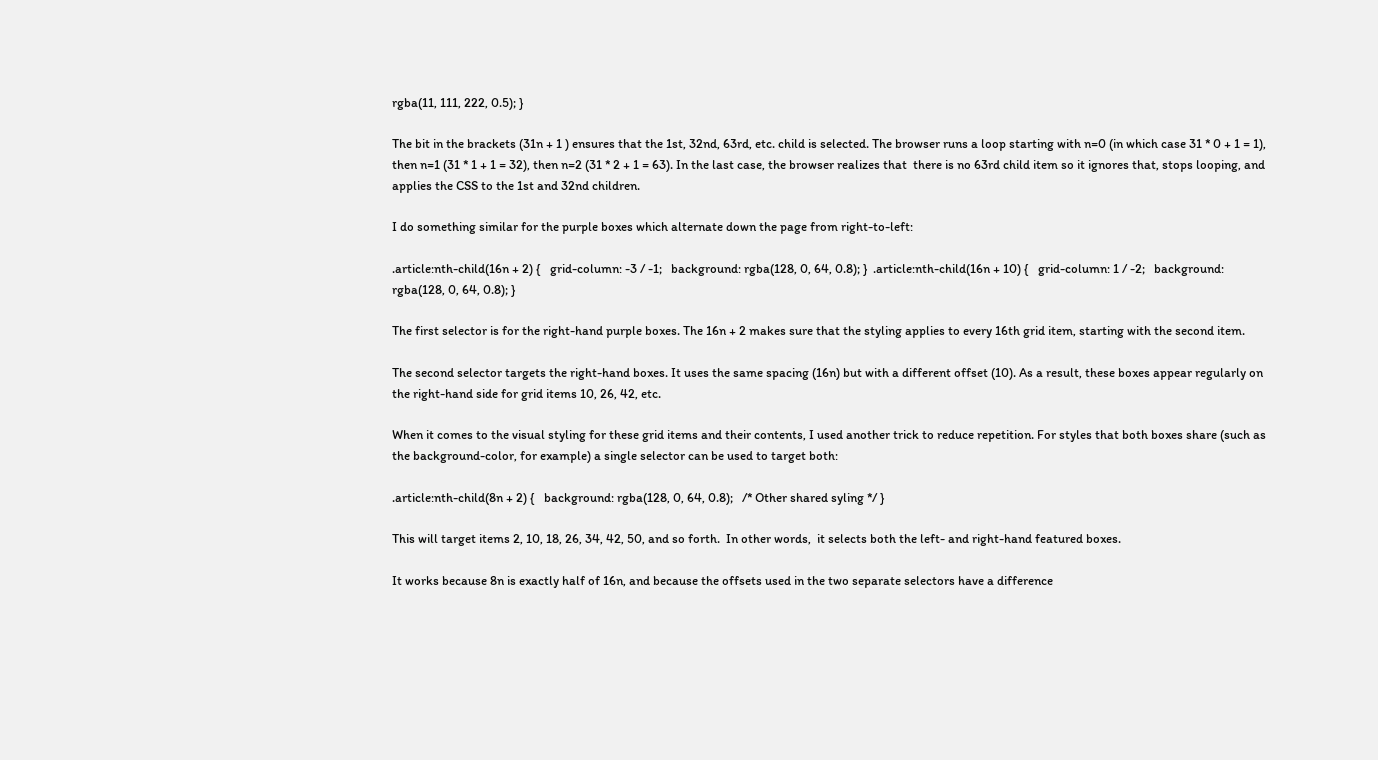rgba(11, 111, 222, 0.5); }

The bit in the brackets (31n + 1 ) ensures that the 1st, 32nd, 63rd, etc. child is selected. The browser runs a loop starting with n=0 (in which case 31 * 0 + 1 = 1), then n=1 (31 * 1 + 1 = 32), then n=2 (31 * 2 + 1 = 63). In the last case, the browser realizes that  there is no 63rd child item so it ignores that, stops looping, and applies the CSS to the 1st and 32nd children.

I do something similar for the purple boxes which alternate down the page from right-to-left:

.article:nth-child(16n + 2) {   grid-column: -3 / -1;   background: rgba(128, 0, 64, 0.8); }  .article:nth-child(16n + 10) {   grid-column: 1 / -2;   background: rgba(128, 0, 64, 0.8); }

The first selector is for the right-hand purple boxes. The 16n + 2 makes sure that the styling applies to every 16th grid item, starting with the second item.

The second selector targets the right-hand boxes. It uses the same spacing (16n) but with a different offset (10). As a result, these boxes appear regularly on the right-hand side for grid items 10, 26, 42, etc.

When it comes to the visual styling for these grid items and their contents, I used another trick to reduce repetition. For styles that both boxes share (such as the background-color, for example) a single selector can be used to target both:

.article:nth-child(8n + 2) {   background: rgba(128, 0, 64, 0.8);   /* Other shared syling */ }

This will target items 2, 10, 18, 26, 34, 42, 50, and so forth.  In other words,  it selects both the left- and right-hand featured boxes.

It works because 8n is exactly half of 16n, and because the offsets used in the two separate selectors have a difference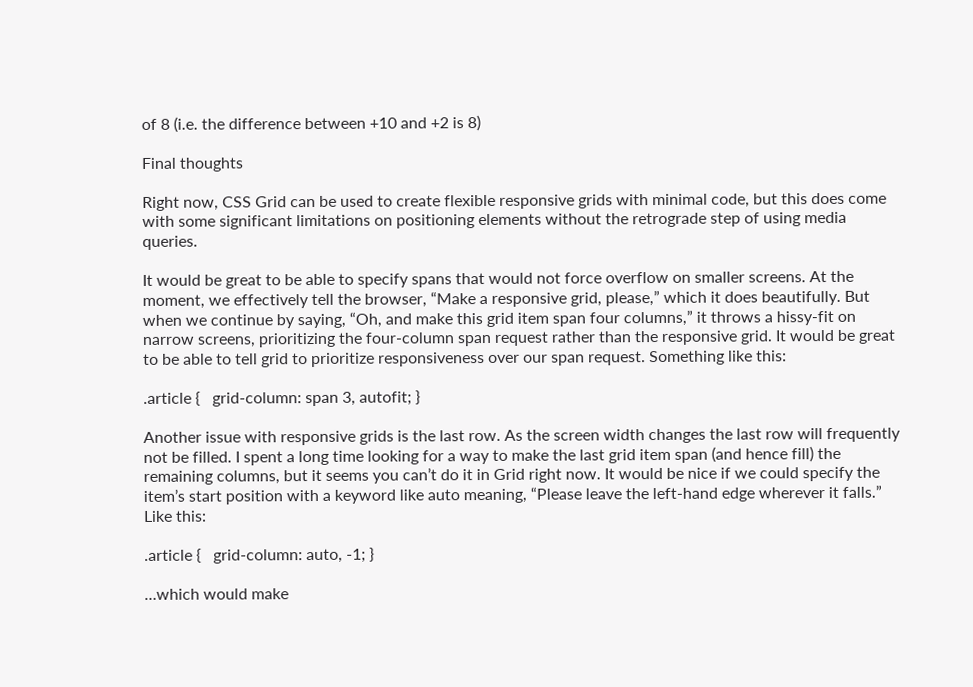of 8 (i.e. the difference between +10 and +2 is 8)

Final thoughts

Right now, CSS Grid can be used to create flexible responsive grids with minimal code, but this does come with some significant limitations on positioning elements without the retrograde step of using media queries.

It would be great to be able to specify spans that would not force overflow on smaller screens. At the moment, we effectively tell the browser, “Make a responsive grid, please,” which it does beautifully. But when we continue by saying, “Oh, and make this grid item span four columns,” it throws a hissy-fit on narrow screens, prioritizing the four-column span request rather than the responsive grid. It would be great to be able to tell grid to prioritize responsiveness over our span request. Something like this:

.article {   grid-column: span 3, autofit; }

Another issue with responsive grids is the last row. As the screen width changes the last row will frequently not be filled. I spent a long time looking for a way to make the last grid item span (and hence fill) the remaining columns, but it seems you can’t do it in Grid right now. It would be nice if we could specify the item’s start position with a keyword like auto meaning, “Please leave the left-hand edge wherever it falls.” Like this:

.article {   grid-column: auto, -1; }

…which would make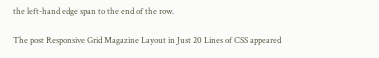the left-hand edge span to the end of the row.

The post Responsive Grid Magazine Layout in Just 20 Lines of CSS appeared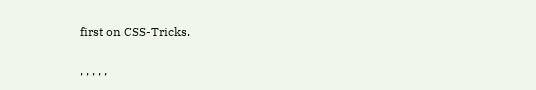first on CSS-Tricks.


, , , , ,